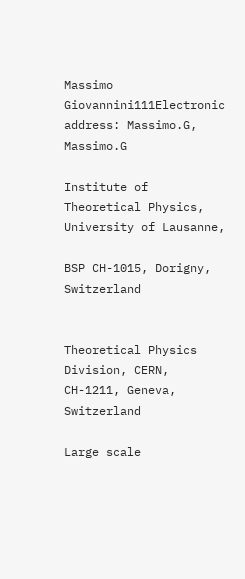Massimo Giovannini111Electronic address: Massimo.G, Massimo.G

Institute of Theoretical Physics, University of Lausanne,

BSP CH-1015, Dorigny, Switzerland


Theoretical Physics Division, CERN, CH-1211, Geneva, Switzerland

Large scale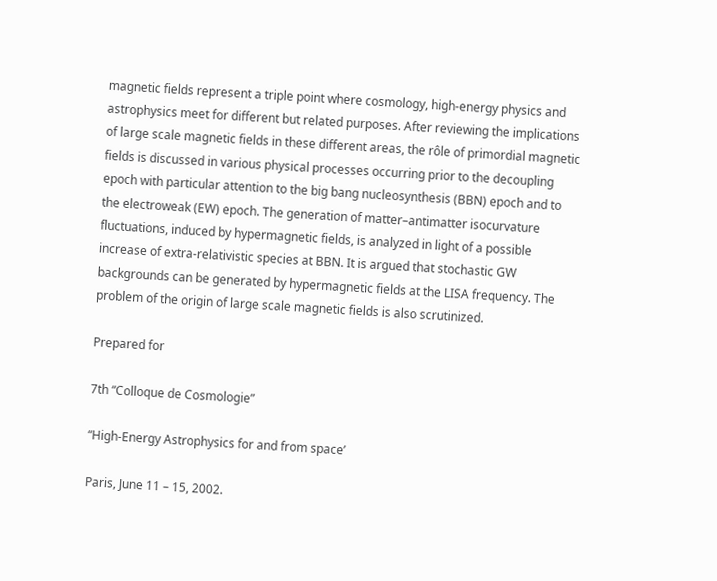magnetic fields represent a triple point where cosmology, high-energy physics and astrophysics meet for different but related purposes. After reviewing the implications of large scale magnetic fields in these different areas, the rôle of primordial magnetic fields is discussed in various physical processes occurring prior to the decoupling epoch with particular attention to the big bang nucleosynthesis (BBN) epoch and to the electroweak (EW) epoch. The generation of matter–antimatter isocurvature fluctuations, induced by hypermagnetic fields, is analyzed in light of a possible increase of extra-relativistic species at BBN. It is argued that stochastic GW backgrounds can be generated by hypermagnetic fields at the LISA frequency. The problem of the origin of large scale magnetic fields is also scrutinized.

Prepared for

7th “Colloque de Cosmologie”

“High-Energy Astrophysics for and from space’

Paris, June 11 – 15, 2002.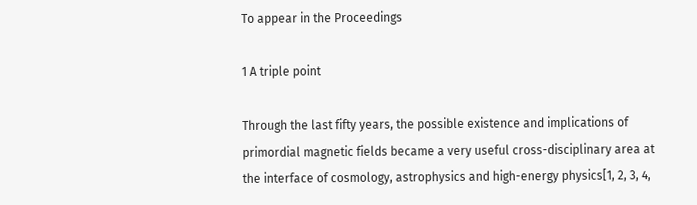To appear in the Proceedings

1 A triple point

Through the last fifty years, the possible existence and implications of primordial magnetic fields became a very useful cross-disciplinary area at the interface of cosmology, astrophysics and high-energy physics[1, 2, 3, 4,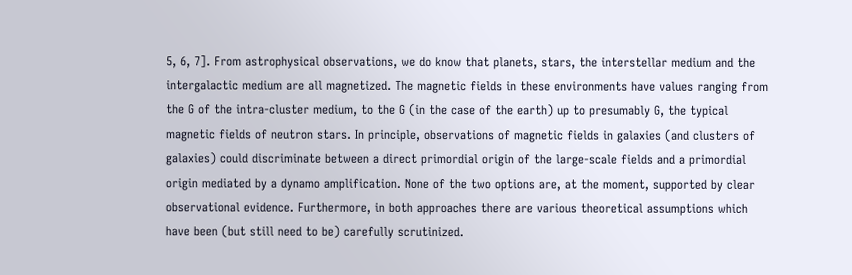5, 6, 7]. From astrophysical observations, we do know that planets, stars, the interstellar medium and the intergalactic medium are all magnetized. The magnetic fields in these environments have values ranging from the G of the intra-cluster medium, to the G (in the case of the earth) up to presumably G, the typical magnetic fields of neutron stars. In principle, observations of magnetic fields in galaxies (and clusters of galaxies) could discriminate between a direct primordial origin of the large-scale fields and a primordial origin mediated by a dynamo amplification. None of the two options are, at the moment, supported by clear observational evidence. Furthermore, in both approaches there are various theoretical assumptions which have been (but still need to be) carefully scrutinized.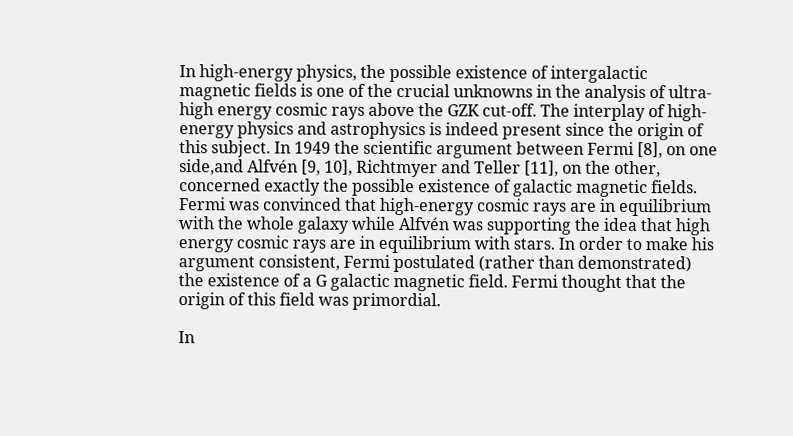In high-energy physics, the possible existence of intergalactic magnetic fields is one of the crucial unknowns in the analysis of ultra-high energy cosmic rays above the GZK cut-off. The interplay of high-energy physics and astrophysics is indeed present since the origin of this subject. In 1949 the scientific argument between Fermi [8], on one side,and Alfvén [9, 10], Richtmyer and Teller [11], on the other, concerned exactly the possible existence of galactic magnetic fields. Fermi was convinced that high-energy cosmic rays are in equilibrium with the whole galaxy while Alfvén was supporting the idea that high energy cosmic rays are in equilibrium with stars. In order to make his argument consistent, Fermi postulated (rather than demonstrated) the existence of a G galactic magnetic field. Fermi thought that the origin of this field was primordial.

In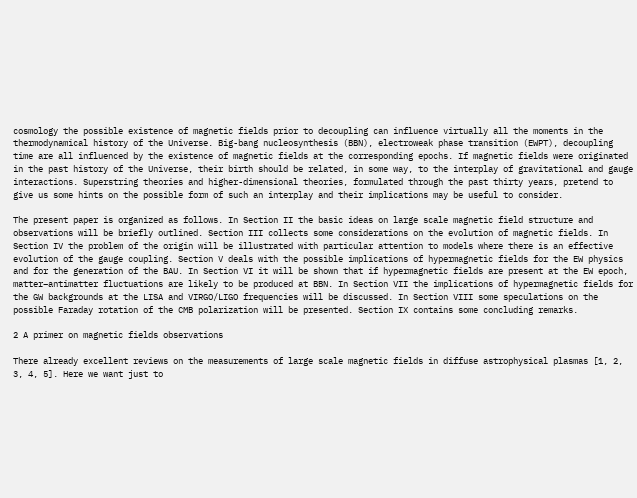cosmology the possible existence of magnetic fields prior to decoupling can influence virtually all the moments in the thermodynamical history of the Universe. Big-bang nucleosynthesis (BBN), electroweak phase transition (EWPT), decoupling time are all influenced by the existence of magnetic fields at the corresponding epochs. If magnetic fields were originated in the past history of the Universe, their birth should be related, in some way, to the interplay of gravitational and gauge interactions. Superstring theories and higher-dimensional theories, formulated through the past thirty years, pretend to give us some hints on the possible form of such an interplay and their implications may be useful to consider.

The present paper is organized as follows. In Section II the basic ideas on large scale magnetic field structure and observations will be briefly outlined. Section III collects some considerations on the evolution of magnetic fields. In Section IV the problem of the origin will be illustrated with particular attention to models where there is an effective evolution of the gauge coupling. Section V deals with the possible implications of hypermagnetic fields for the EW physics and for the generation of the BAU. In Section VI it will be shown that if hypermagnetic fields are present at the EW epoch, matter–antimatter fluctuations are likely to be produced at BBN. In Section VII the implications of hypermagnetic fields for the GW backgrounds at the LISA and VIRGO/LIGO frequencies will be discussed. In Section VIII some speculations on the possible Faraday rotation of the CMB polarization will be presented. Section IX contains some concluding remarks.

2 A primer on magnetic fields observations

There already excellent reviews on the measurements of large scale magnetic fields in diffuse astrophysical plasmas [1, 2, 3, 4, 5]. Here we want just to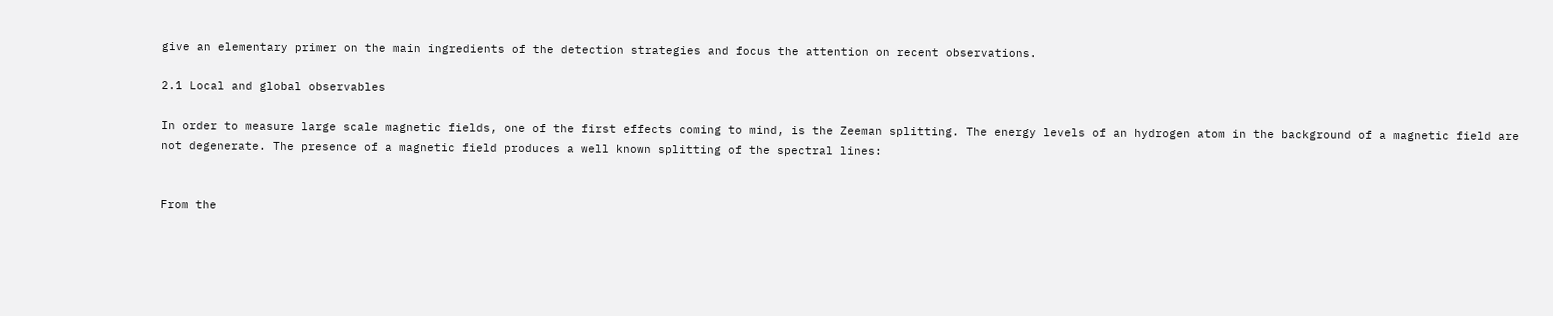give an elementary primer on the main ingredients of the detection strategies and focus the attention on recent observations.

2.1 Local and global observables

In order to measure large scale magnetic fields, one of the first effects coming to mind, is the Zeeman splitting. The energy levels of an hydrogen atom in the background of a magnetic field are not degenerate. The presence of a magnetic field produces a well known splitting of the spectral lines:


From the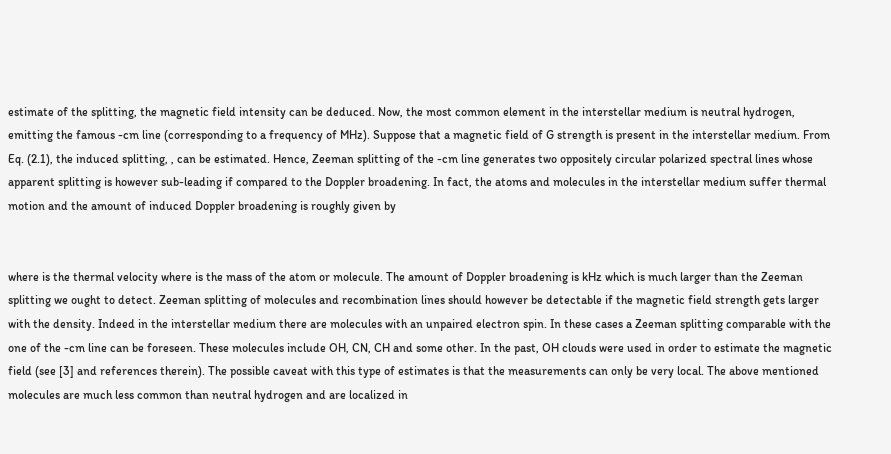estimate of the splitting, the magnetic field intensity can be deduced. Now, the most common element in the interstellar medium is neutral hydrogen, emitting the famous -cm line (corresponding to a frequency of MHz). Suppose that a magnetic field of G strength is present in the interstellar medium. From Eq. (2.1), the induced splitting, , can be estimated. Hence, Zeeman splitting of the -cm line generates two oppositely circular polarized spectral lines whose apparent splitting is however sub-leading if compared to the Doppler broadening. In fact, the atoms and molecules in the interstellar medium suffer thermal motion and the amount of induced Doppler broadening is roughly given by


where is the thermal velocity where is the mass of the atom or molecule. The amount of Doppler broadening is kHz which is much larger than the Zeeman splitting we ought to detect. Zeeman splitting of molecules and recombination lines should however be detectable if the magnetic field strength gets larger with the density. Indeed in the interstellar medium there are molecules with an unpaired electron spin. In these cases a Zeeman splitting comparable with the one of the -cm line can be foreseen. These molecules include OH, CN, CH and some other. In the past, OH clouds were used in order to estimate the magnetic field (see [3] and references therein). The possible caveat with this type of estimates is that the measurements can only be very local. The above mentioned molecules are much less common than neutral hydrogen and are localized in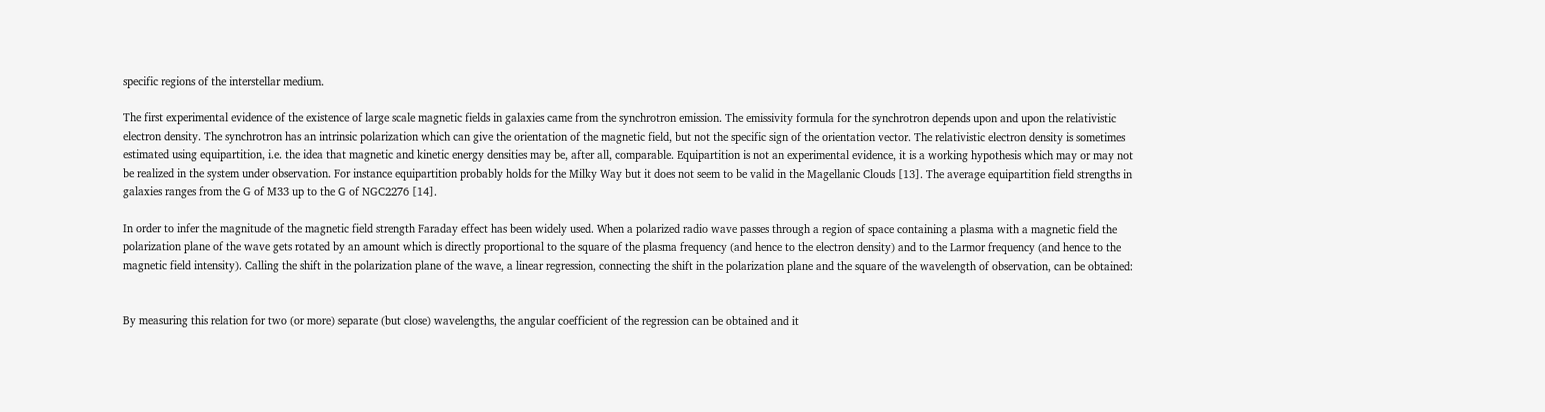specific regions of the interstellar medium.

The first experimental evidence of the existence of large scale magnetic fields in galaxies came from the synchrotron emission. The emissivity formula for the synchrotron depends upon and upon the relativistic electron density. The synchrotron has an intrinsic polarization which can give the orientation of the magnetic field, but not the specific sign of the orientation vector. The relativistic electron density is sometimes estimated using equipartition, i.e. the idea that magnetic and kinetic energy densities may be, after all, comparable. Equipartition is not an experimental evidence, it is a working hypothesis which may or may not be realized in the system under observation. For instance equipartition probably holds for the Milky Way but it does not seem to be valid in the Magellanic Clouds [13]. The average equipartition field strengths in galaxies ranges from the G of M33 up to the G of NGC2276 [14].

In order to infer the magnitude of the magnetic field strength Faraday effect has been widely used. When a polarized radio wave passes through a region of space containing a plasma with a magnetic field the polarization plane of the wave gets rotated by an amount which is directly proportional to the square of the plasma frequency (and hence to the electron density) and to the Larmor frequency (and hence to the magnetic field intensity). Calling the shift in the polarization plane of the wave, a linear regression, connecting the shift in the polarization plane and the square of the wavelength of observation, can be obtained:


By measuring this relation for two (or more) separate (but close) wavelengths, the angular coefficient of the regression can be obtained and it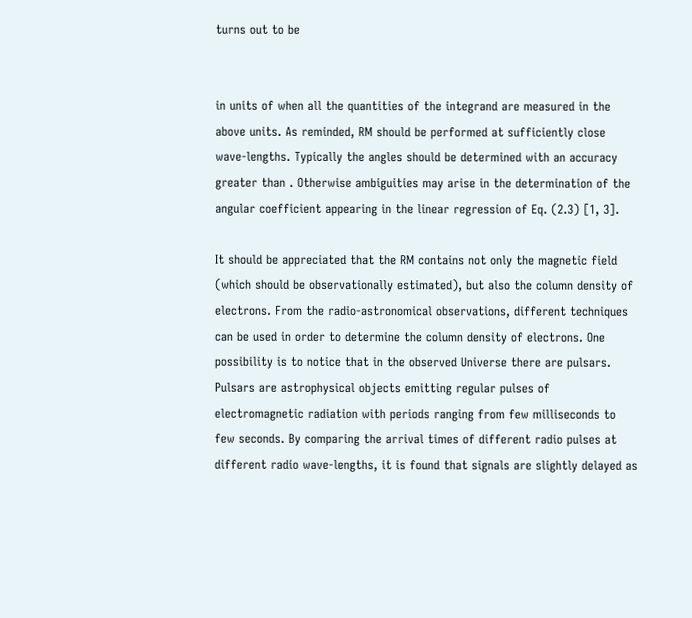turns out to be


in units of when all the quantities of the integrand are measured in the above units. As reminded, RM should be performed at sufficiently close wave-lengths. Typically the angles should be determined with an accuracy greater than . Otherwise ambiguities may arise in the determination of the angular coefficient appearing in the linear regression of Eq. (2.3) [1, 3].

It should be appreciated that the RM contains not only the magnetic field (which should be observationally estimated), but also the column density of electrons. From the radio-astronomical observations, different techniques can be used in order to determine the column density of electrons. One possibility is to notice that in the observed Universe there are pulsars. Pulsars are astrophysical objects emitting regular pulses of electromagnetic radiation with periods ranging from few milliseconds to few seconds. By comparing the arrival times of different radio pulses at different radio wave-lengths, it is found that signals are slightly delayed as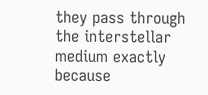they pass through the interstellar medium exactly because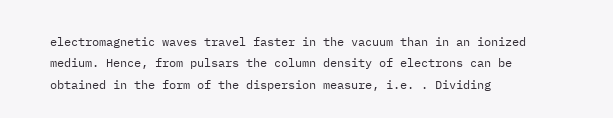electromagnetic waves travel faster in the vacuum than in an ionized medium. Hence, from pulsars the column density of electrons can be obtained in the form of the dispersion measure, i.e. . Dividing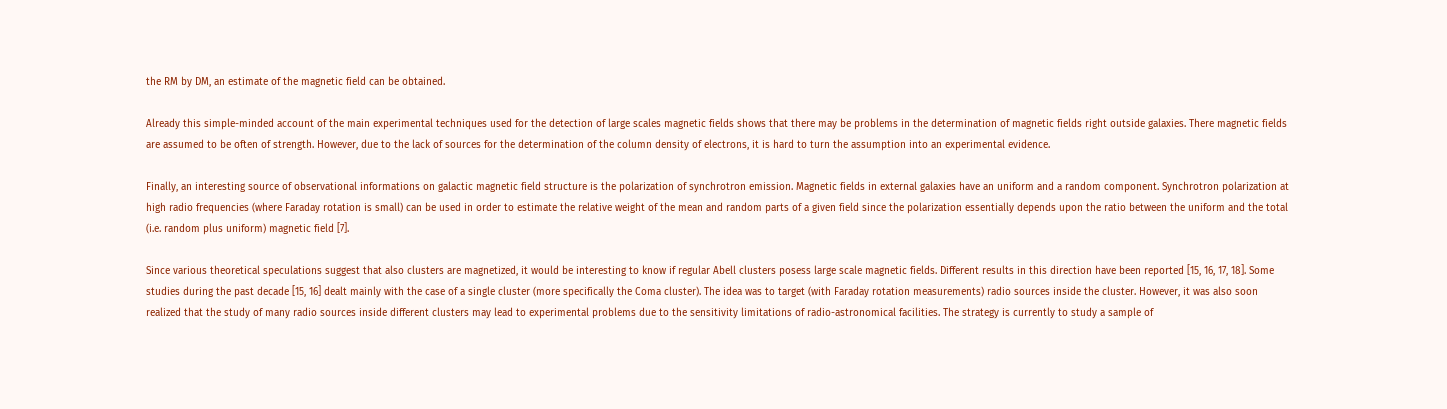the RM by DM, an estimate of the magnetic field can be obtained.

Already this simple-minded account of the main experimental techniques used for the detection of large scales magnetic fields shows that there may be problems in the determination of magnetic fields right outside galaxies. There magnetic fields are assumed to be often of strength. However, due to the lack of sources for the determination of the column density of electrons, it is hard to turn the assumption into an experimental evidence.

Finally, an interesting source of observational informations on galactic magnetic field structure is the polarization of synchrotron emission. Magnetic fields in external galaxies have an uniform and a random component. Synchrotron polarization at high radio frequencies (where Faraday rotation is small) can be used in order to estimate the relative weight of the mean and random parts of a given field since the polarization essentially depends upon the ratio between the uniform and the total (i.e. random plus uniform) magnetic field [7].

Since various theoretical speculations suggest that also clusters are magnetized, it would be interesting to know if regular Abell clusters posess large scale magnetic fields. Different results in this direction have been reported [15, 16, 17, 18]. Some studies during the past decade [15, 16] dealt mainly with the case of a single cluster (more specifically the Coma cluster). The idea was to target (with Faraday rotation measurements) radio sources inside the cluster. However, it was also soon realized that the study of many radio sources inside different clusters may lead to experimental problems due to the sensitivity limitations of radio-astronomical facilities. The strategy is currently to study a sample of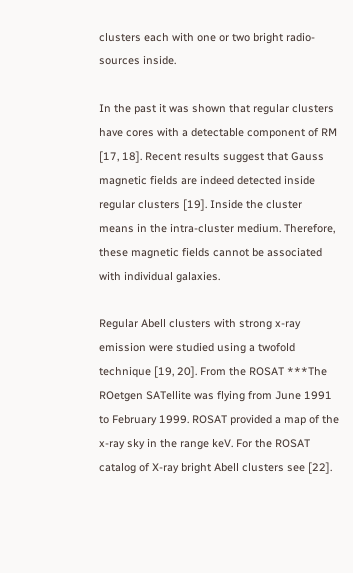clusters each with one or two bright radio-sources inside.

In the past it was shown that regular clusters have cores with a detectable component of RM [17, 18]. Recent results suggest that Gauss magnetic fields are indeed detected inside regular clusters [19]. Inside the cluster means in the intra-cluster medium. Therefore, these magnetic fields cannot be associated with individual galaxies.

Regular Abell clusters with strong x-ray emission were studied using a twofold technique [19, 20]. From the ROSAT ***The ROetgen SATellite was flying from June 1991 to February 1999. ROSAT provided a map of the x-ray sky in the range keV. For the ROSAT catalog of X-ray bright Abell clusters see [22].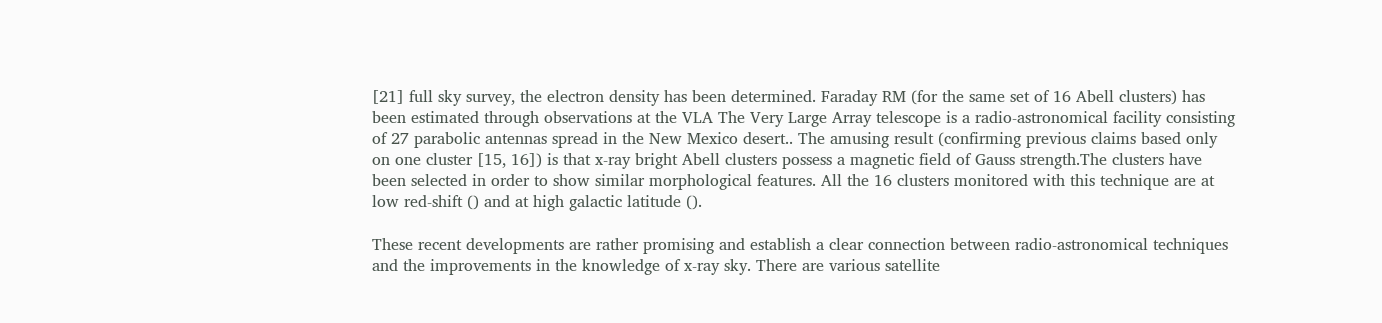[21] full sky survey, the electron density has been determined. Faraday RM (for the same set of 16 Abell clusters) has been estimated through observations at the VLA The Very Large Array telescope is a radio-astronomical facility consisting of 27 parabolic antennas spread in the New Mexico desert.. The amusing result (confirming previous claims based only on one cluster [15, 16]) is that x-ray bright Abell clusters possess a magnetic field of Gauss strength.The clusters have been selected in order to show similar morphological features. All the 16 clusters monitored with this technique are at low red-shift () and at high galactic latitude ().

These recent developments are rather promising and establish a clear connection between radio-astronomical techniques and the improvements in the knowledge of x-ray sky. There are various satellite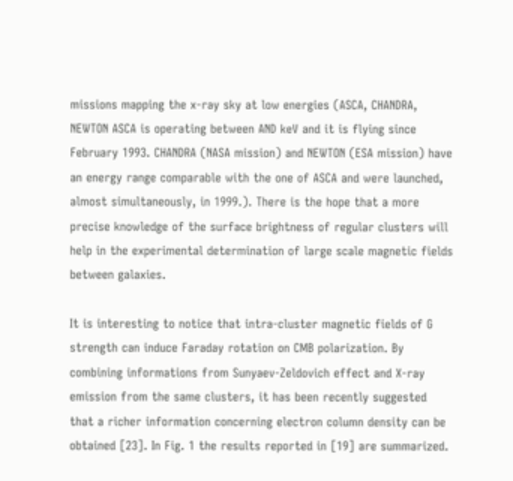missions mapping the x-ray sky at low energies (ASCA, CHANDRA, NEWTON ASCA is operating between AND keV and it is flying since February 1993. CHANDRA (NASA mission) and NEWTON (ESA mission) have an energy range comparable with the one of ASCA and were launched, almost simultaneously, in 1999.). There is the hope that a more precise knowledge of the surface brightness of regular clusters will help in the experimental determination of large scale magnetic fields between galaxies.

It is interesting to notice that intra-cluster magnetic fields of G strength can induce Faraday rotation on CMB polarization. By combining informations from Sunyaev-Zeldovich effect and X-ray emission from the same clusters, it has been recently suggested that a richer information concerning electron column density can be obtained [23]. In Fig. 1 the results reported in [19] are summarized.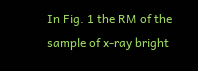In Fig. 1 the RM of the sample of x-ray bright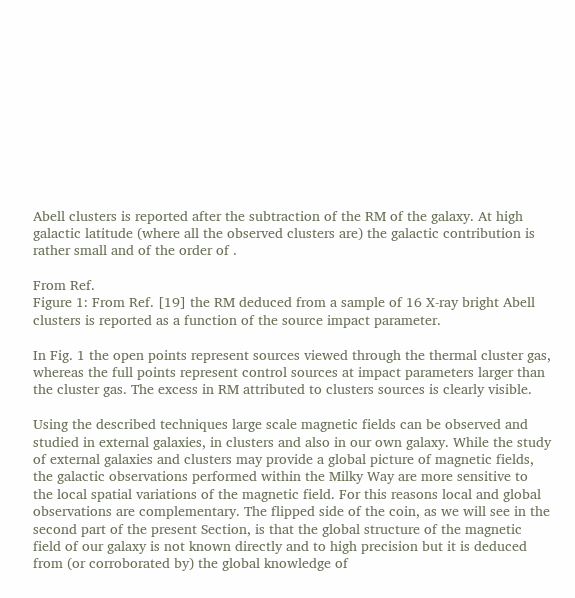Abell clusters is reported after the subtraction of the RM of the galaxy. At high galactic latitude (where all the observed clusters are) the galactic contribution is rather small and of the order of .

From Ref.
Figure 1: From Ref. [19] the RM deduced from a sample of 16 X-ray bright Abell clusters is reported as a function of the source impact parameter.

In Fig. 1 the open points represent sources viewed through the thermal cluster gas, whereas the full points represent control sources at impact parameters larger than the cluster gas. The excess in RM attributed to clusters sources is clearly visible.

Using the described techniques large scale magnetic fields can be observed and studied in external galaxies, in clusters and also in our own galaxy. While the study of external galaxies and clusters may provide a global picture of magnetic fields, the galactic observations performed within the Milky Way are more sensitive to the local spatial variations of the magnetic field. For this reasons local and global observations are complementary. The flipped side of the coin, as we will see in the second part of the present Section, is that the global structure of the magnetic field of our galaxy is not known directly and to high precision but it is deduced from (or corroborated by) the global knowledge of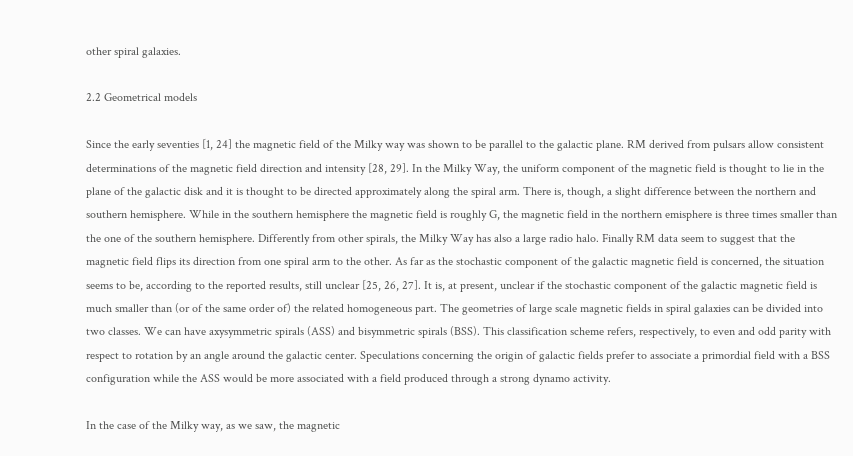other spiral galaxies.

2.2 Geometrical models

Since the early seventies [1, 24] the magnetic field of the Milky way was shown to be parallel to the galactic plane. RM derived from pulsars allow consistent determinations of the magnetic field direction and intensity [28, 29]. In the Milky Way, the uniform component of the magnetic field is thought to lie in the plane of the galactic disk and it is thought to be directed approximately along the spiral arm. There is, though, a slight difference between the northern and southern hemisphere. While in the southern hemisphere the magnetic field is roughly G, the magnetic field in the northern emisphere is three times smaller than the one of the southern hemisphere. Differently from other spirals, the Milky Way has also a large radio halo. Finally RM data seem to suggest that the magnetic field flips its direction from one spiral arm to the other. As far as the stochastic component of the galactic magnetic field is concerned, the situation seems to be, according to the reported results, still unclear [25, 26, 27]. It is, at present, unclear if the stochastic component of the galactic magnetic field is much smaller than (or of the same order of) the related homogeneous part. The geometries of large scale magnetic fields in spiral galaxies can be divided into two classes. We can have axysymmetric spirals (ASS) and bisymmetric spirals (BSS). This classification scheme refers, respectively, to even and odd parity with respect to rotation by an angle around the galactic center. Speculations concerning the origin of galactic fields prefer to associate a primordial field with a BSS configuration while the ASS would be more associated with a field produced through a strong dynamo activity.

In the case of the Milky way, as we saw, the magnetic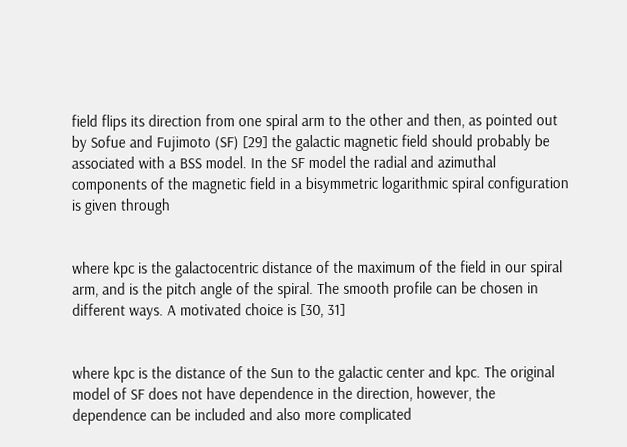field flips its direction from one spiral arm to the other and then, as pointed out by Sofue and Fujimoto (SF) [29] the galactic magnetic field should probably be associated with a BSS model. In the SF model the radial and azimuthal components of the magnetic field in a bisymmetric logarithmic spiral configuration is given through


where kpc is the galactocentric distance of the maximum of the field in our spiral arm, and is the pitch angle of the spiral. The smooth profile can be chosen in different ways. A motivated choice is [30, 31]


where kpc is the distance of the Sun to the galactic center and kpc. The original model of SF does not have dependence in the direction, however, the dependence can be included and also more complicated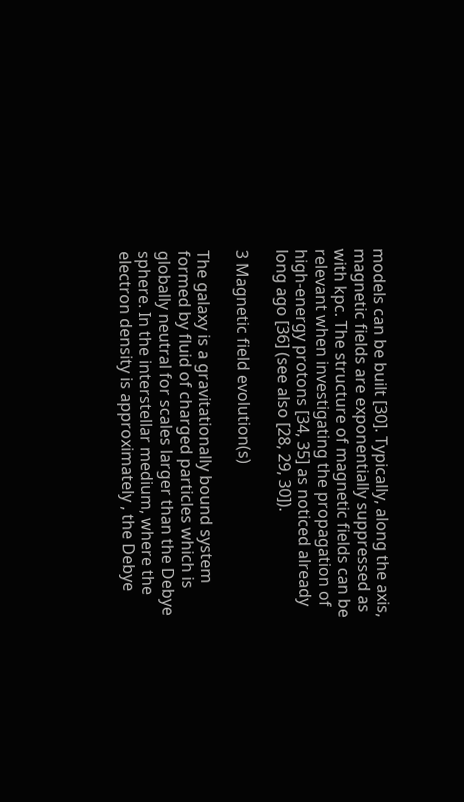models can be built [30]. Typically, along the axis, magnetic fields are exponentially suppressed as with kpc. The structure of magnetic fields can be relevant when investigating the propagation of high-energy protons [34, 35] as noticed already long ago [36] (see also [28, 29, 30]).

3 Magnetic field evolution(s)

The galaxy is a gravitationally bound system formed by fluid of charged particles which is globally neutral for scales larger than the Debye sphere. In the interstellar medium, where the electron density is approximately , the Debye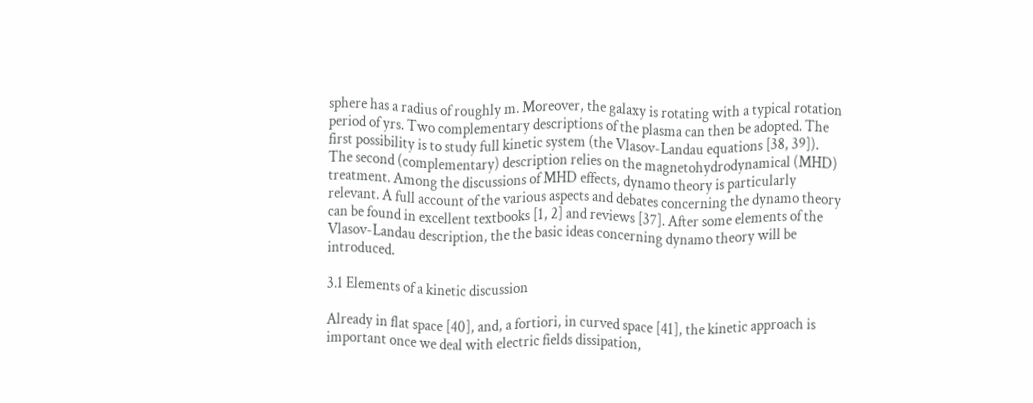sphere has a radius of roughly m. Moreover, the galaxy is rotating with a typical rotation period of yrs. Two complementary descriptions of the plasma can then be adopted. The first possibility is to study full kinetic system (the Vlasov-Landau equations [38, 39]). The second (complementary) description relies on the magnetohydrodynamical (MHD) treatment. Among the discussions of MHD effects, dynamo theory is particularly relevant. A full account of the various aspects and debates concerning the dynamo theory can be found in excellent textbooks [1, 2] and reviews [37]. After some elements of the Vlasov-Landau description, the the basic ideas concerning dynamo theory will be introduced.

3.1 Elements of a kinetic discussion

Already in flat space [40], and, a fortiori, in curved space [41], the kinetic approach is important once we deal with electric fields dissipation,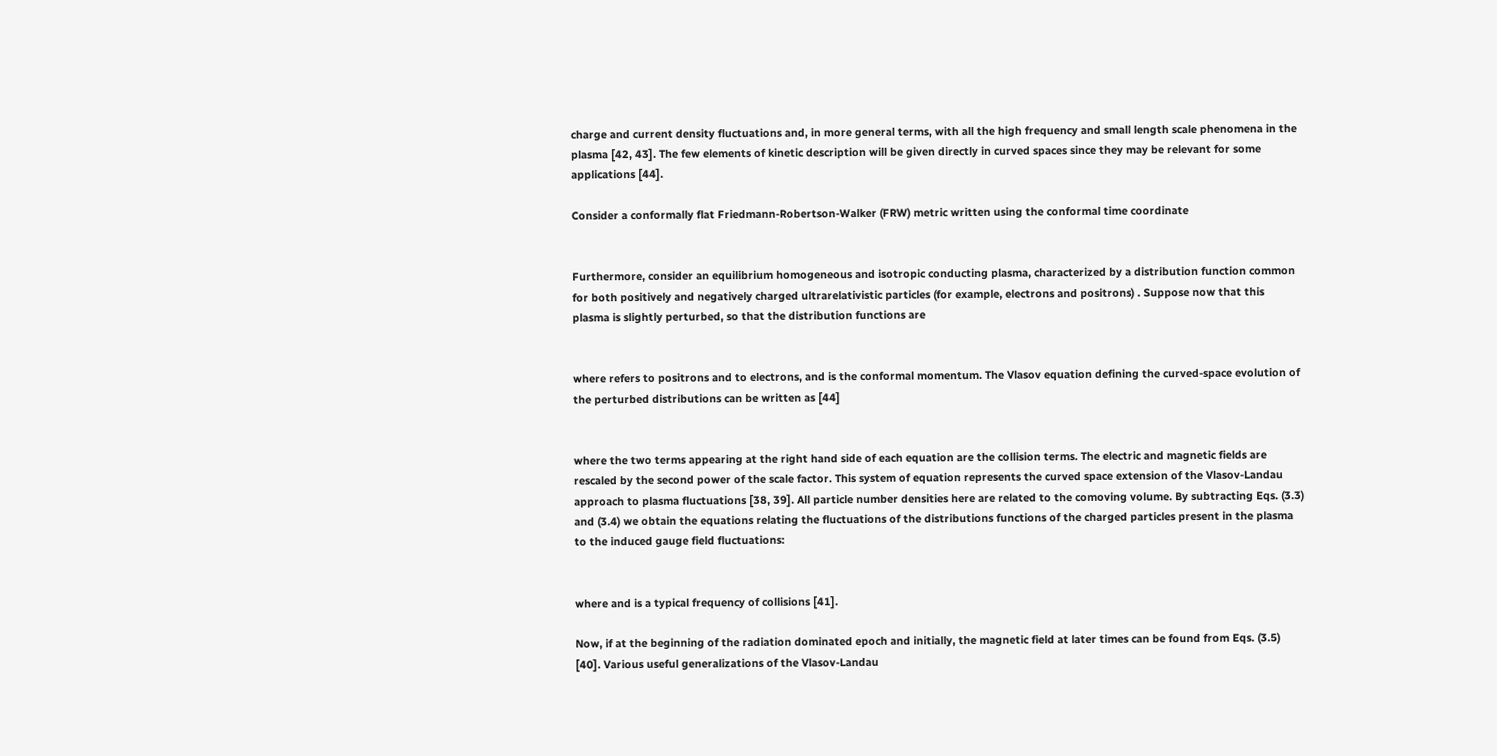charge and current density fluctuations and, in more general terms, with all the high frequency and small length scale phenomena in the plasma [42, 43]. The few elements of kinetic description will be given directly in curved spaces since they may be relevant for some applications [44].

Consider a conformally flat Friedmann-Robertson-Walker (FRW) metric written using the conformal time coordinate


Furthermore, consider an equilibrium homogeneous and isotropic conducting plasma, characterized by a distribution function common for both positively and negatively charged ultrarelativistic particles (for example, electrons and positrons) . Suppose now that this plasma is slightly perturbed, so that the distribution functions are


where refers to positrons and to electrons, and is the conformal momentum. The Vlasov equation defining the curved-space evolution of the perturbed distributions can be written as [44]


where the two terms appearing at the right hand side of each equation are the collision terms. The electric and magnetic fields are rescaled by the second power of the scale factor. This system of equation represents the curved space extension of the Vlasov-Landau approach to plasma fluctuations [38, 39]. All particle number densities here are related to the comoving volume. By subtracting Eqs. (3.3) and (3.4) we obtain the equations relating the fluctuations of the distributions functions of the charged particles present in the plasma to the induced gauge field fluctuations:


where and is a typical frequency of collisions [41].

Now, if at the beginning of the radiation dominated epoch and initially, the magnetic field at later times can be found from Eqs. (3.5) [40]. Various useful generalizations of the Vlasov-Landau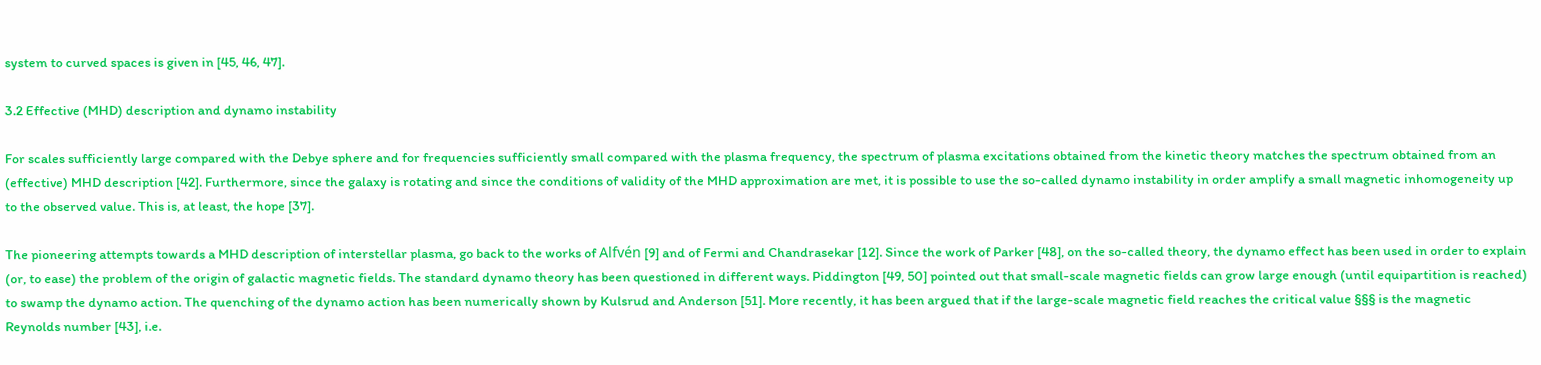system to curved spaces is given in [45, 46, 47].

3.2 Effective (MHD) description and dynamo instability

For scales sufficiently large compared with the Debye sphere and for frequencies sufficiently small compared with the plasma frequency, the spectrum of plasma excitations obtained from the kinetic theory matches the spectrum obtained from an (effective) MHD description [42]. Furthermore, since the galaxy is rotating and since the conditions of validity of the MHD approximation are met, it is possible to use the so-called dynamo instability in order amplify a small magnetic inhomogeneity up to the observed value. This is, at least, the hope [37].

The pioneering attempts towards a MHD description of interstellar plasma, go back to the works of Alfvén [9] and of Fermi and Chandrasekar [12]. Since the work of Parker [48], on the so-called theory, the dynamo effect has been used in order to explain (or, to ease) the problem of the origin of galactic magnetic fields. The standard dynamo theory has been questioned in different ways. Piddington [49, 50] pointed out that small-scale magnetic fields can grow large enough (until equipartition is reached) to swamp the dynamo action. The quenching of the dynamo action has been numerically shown by Kulsrud and Anderson [51]. More recently, it has been argued that if the large-scale magnetic field reaches the critical value §§§ is the magnetic Reynolds number [43], i.e.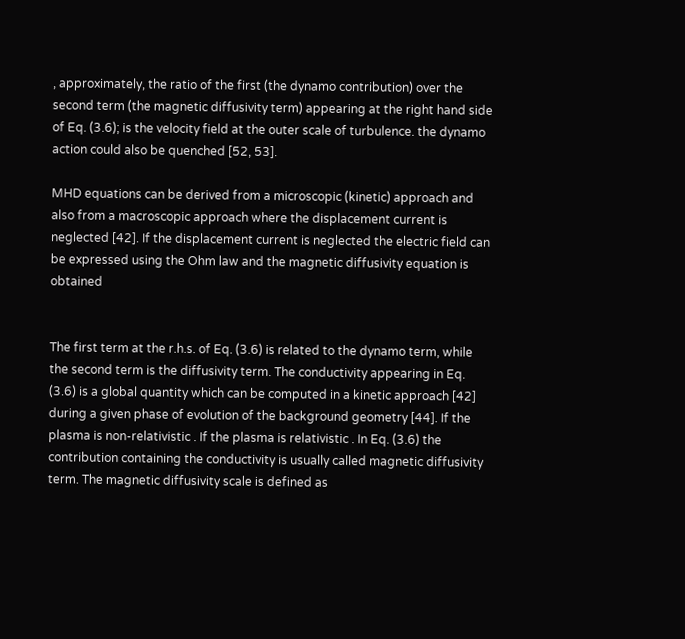, approximately, the ratio of the first (the dynamo contribution) over the second term (the magnetic diffusivity term) appearing at the right hand side of Eq. (3.6); is the velocity field at the outer scale of turbulence. the dynamo action could also be quenched [52, 53].

MHD equations can be derived from a microscopic (kinetic) approach and also from a macroscopic approach where the displacement current is neglected [42]. If the displacement current is neglected the electric field can be expressed using the Ohm law and the magnetic diffusivity equation is obtained


The first term at the r.h.s. of Eq. (3.6) is related to the dynamo term, while the second term is the diffusivity term. The conductivity appearing in Eq. (3.6) is a global quantity which can be computed in a kinetic approach [42] during a given phase of evolution of the background geometry [44]. If the plasma is non-relativistic . If the plasma is relativistic . In Eq. (3.6) the contribution containing the conductivity is usually called magnetic diffusivity term. The magnetic diffusivity scale is defined as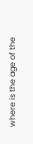where is the age of the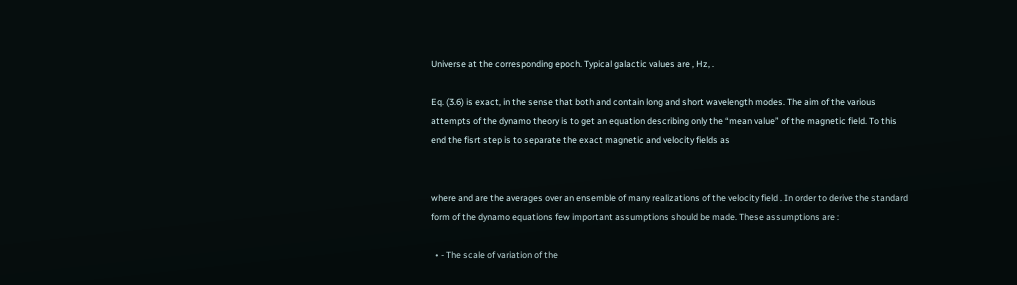Universe at the corresponding epoch. Typical galactic values are , Hz, .

Eq. (3.6) is exact, in the sense that both and contain long and short wavelength modes. The aim of the various attempts of the dynamo theory is to get an equation describing only the “mean value” of the magnetic field. To this end the fisrt step is to separate the exact magnetic and velocity fields as


where and are the averages over an ensemble of many realizations of the velocity field . In order to derive the standard form of the dynamo equations few important assumptions should be made. These assumptions are :

  • - The scale of variation of the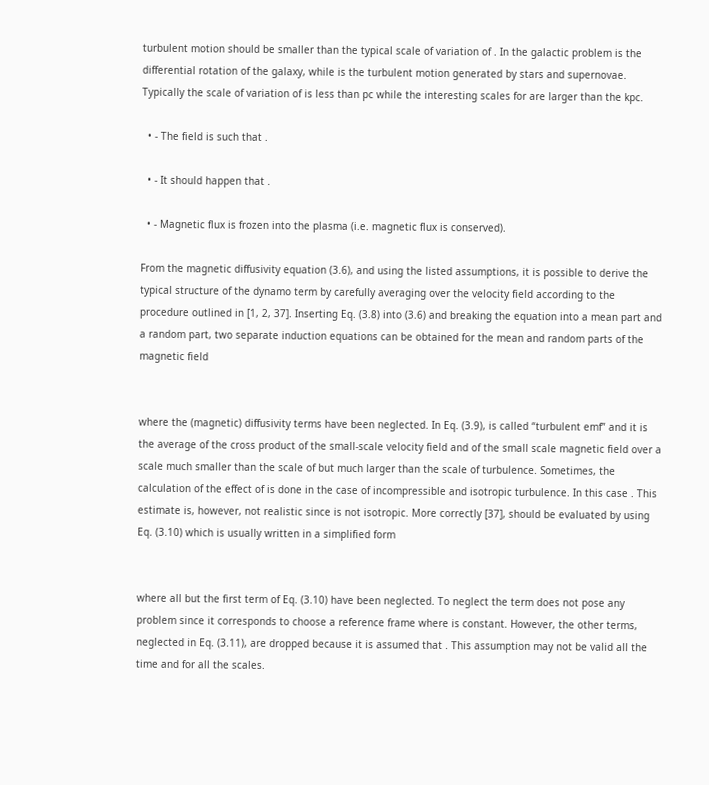turbulent motion should be smaller than the typical scale of variation of . In the galactic problem is the differential rotation of the galaxy, while is the turbulent motion generated by stars and supernovae. Typically the scale of variation of is less than pc while the interesting scales for are larger than the kpc.

  • - The field is such that .

  • - It should happen that .

  • - Magnetic flux is frozen into the plasma (i.e. magnetic flux is conserved).

From the magnetic diffusivity equation (3.6), and using the listed assumptions, it is possible to derive the typical structure of the dynamo term by carefully averaging over the velocity field according to the procedure outlined in [1, 2, 37]. Inserting Eq. (3.8) into (3.6) and breaking the equation into a mean part and a random part, two separate induction equations can be obtained for the mean and random parts of the magnetic field


where the (magnetic) diffusivity terms have been neglected. In Eq. (3.9), is called “turbulent emf” and it is the average of the cross product of the small-scale velocity field and of the small scale magnetic field over a scale much smaller than the scale of but much larger than the scale of turbulence. Sometimes, the calculation of the effect of is done in the case of incompressible and isotropic turbulence. In this case . This estimate is, however, not realistic since is not isotropic. More correctly [37], should be evaluated by using Eq. (3.10) which is usually written in a simplified form


where all but the first term of Eq. (3.10) have been neglected. To neglect the term does not pose any problem since it corresponds to choose a reference frame where is constant. However, the other terms, neglected in Eq. (3.11), are dropped because it is assumed that . This assumption may not be valid all the time and for all the scales.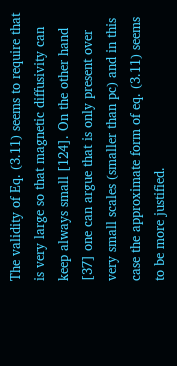The validity of Eq. (3.11) seems to require that is very large so that magnetic diffusivity can keep always small [124]. On the other hand [37] one can argue that is only present over very small scales (smaller than pc) and in this case the approximate form of eq. (3.11) seems to be more justified.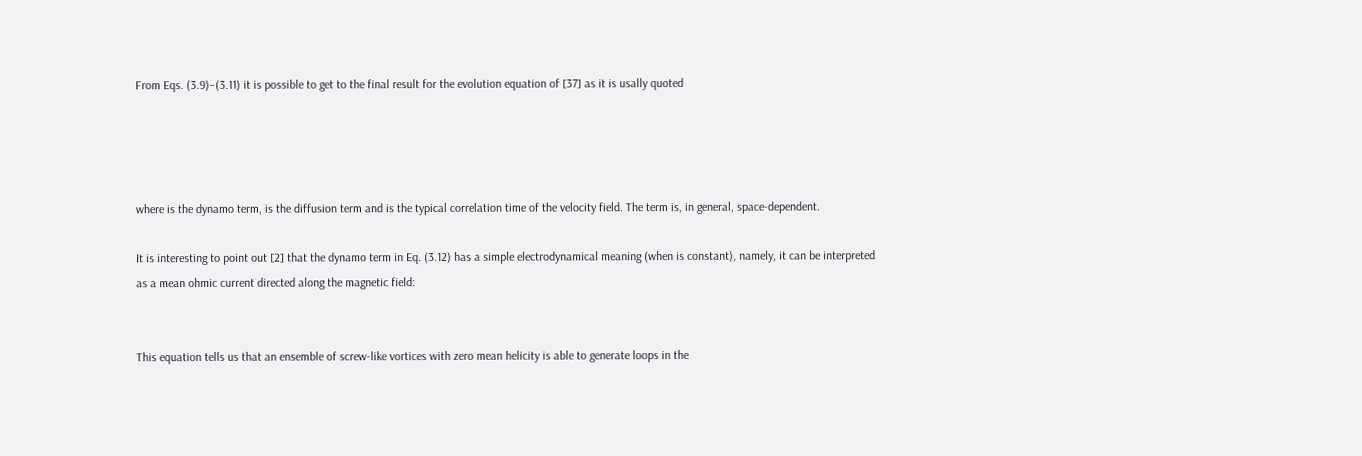From Eqs. (3.9)–(3.11) it is possible to get to the final result for the evolution equation of [37] as it is usally quoted




where is the dynamo term, is the diffusion term and is the typical correlation time of the velocity field. The term is, in general, space-dependent.

It is interesting to point out [2] that the dynamo term in Eq. (3.12) has a simple electrodynamical meaning (when is constant), namely, it can be interpreted as a mean ohmic current directed along the magnetic field:


This equation tells us that an ensemble of screw-like vortices with zero mean helicity is able to generate loops in the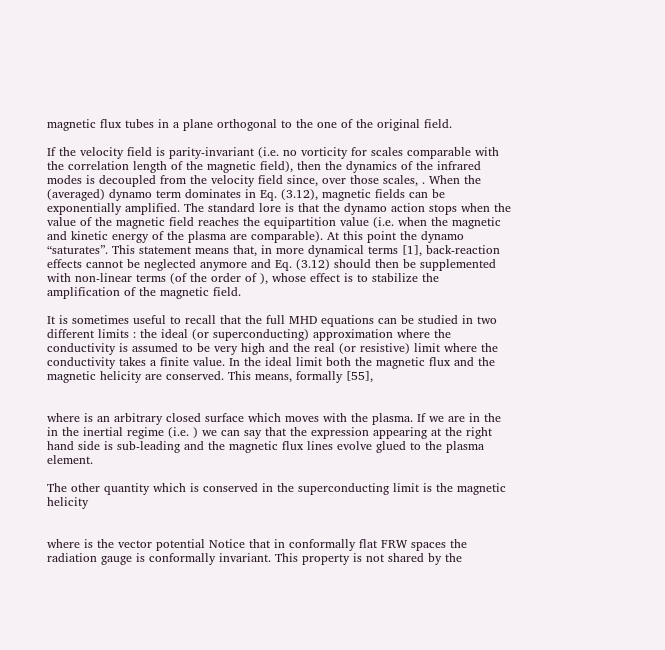magnetic flux tubes in a plane orthogonal to the one of the original field.

If the velocity field is parity-invariant (i.e. no vorticity for scales comparable with the correlation length of the magnetic field), then the dynamics of the infrared modes is decoupled from the velocity field since, over those scales, . When the (averaged) dynamo term dominates in Eq. (3.12), magnetic fields can be exponentially amplified. The standard lore is that the dynamo action stops when the value of the magnetic field reaches the equipartition value (i.e. when the magnetic and kinetic energy of the plasma are comparable). At this point the dynamo “saturates”. This statement means that, in more dynamical terms [1], back-reaction effects cannot be neglected anymore and Eq. (3.12) should then be supplemented with non-linear terms (of the order of ), whose effect is to stabilize the amplification of the magnetic field.

It is sometimes useful to recall that the full MHD equations can be studied in two different limits : the ideal (or superconducting) approximation where the conductivity is assumed to be very high and the real (or resistive) limit where the conductivity takes a finite value. In the ideal limit both the magnetic flux and the magnetic helicity are conserved. This means, formally [55],


where is an arbitrary closed surface which moves with the plasma. If we are in the in the inertial regime (i.e. ) we can say that the expression appearing at the right hand side is sub-leading and the magnetic flux lines evolve glued to the plasma element.

The other quantity which is conserved in the superconducting limit is the magnetic helicity


where is the vector potential Notice that in conformally flat FRW spaces the radiation gauge is conformally invariant. This property is not shared by the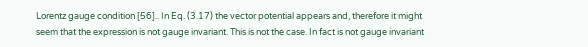Lorentz gauge condition [56].. In Eq. (3.17) the vector potential appears and, therefore it might seem that the expression is not gauge invariant. This is not the case. In fact is not gauge invariant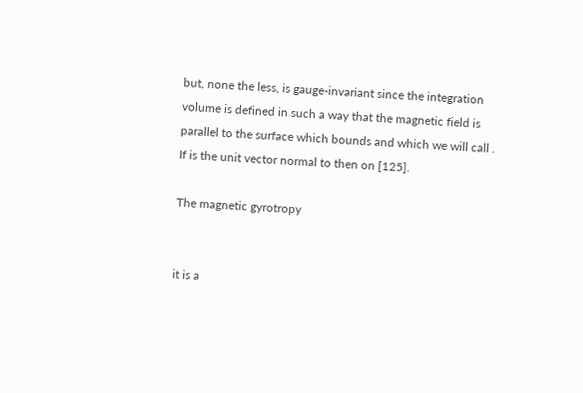but, none the less, is gauge-invariant since the integration volume is defined in such a way that the magnetic field is parallel to the surface which bounds and which we will call . If is the unit vector normal to then on [125].

The magnetic gyrotropy


it is a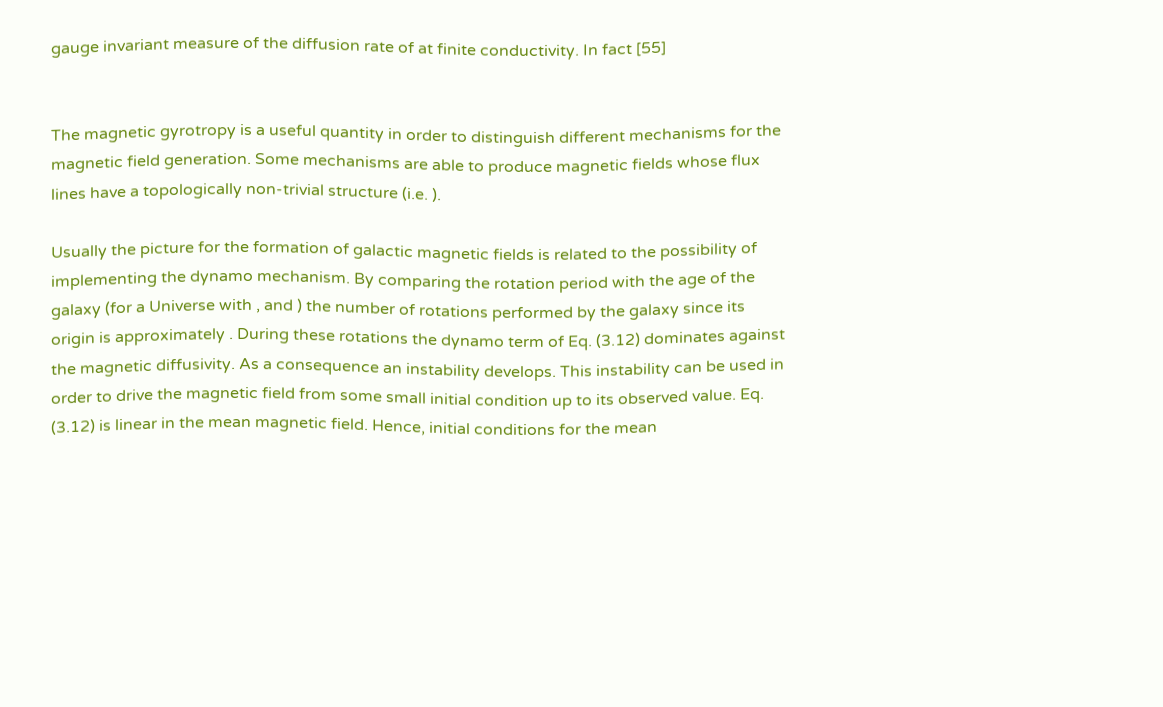gauge invariant measure of the diffusion rate of at finite conductivity. In fact [55]


The magnetic gyrotropy is a useful quantity in order to distinguish different mechanisms for the magnetic field generation. Some mechanisms are able to produce magnetic fields whose flux lines have a topologically non-trivial structure (i.e. ).

Usually the picture for the formation of galactic magnetic fields is related to the possibility of implementing the dynamo mechanism. By comparing the rotation period with the age of the galaxy (for a Universe with , and ) the number of rotations performed by the galaxy since its origin is approximately . During these rotations the dynamo term of Eq. (3.12) dominates against the magnetic diffusivity. As a consequence an instability develops. This instability can be used in order to drive the magnetic field from some small initial condition up to its observed value. Eq. (3.12) is linear in the mean magnetic field. Hence, initial conditions for the mean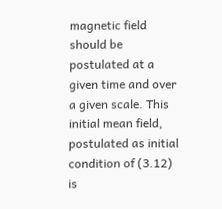magnetic field should be postulated at a given time and over a given scale. This initial mean field, postulated as initial condition of (3.12) is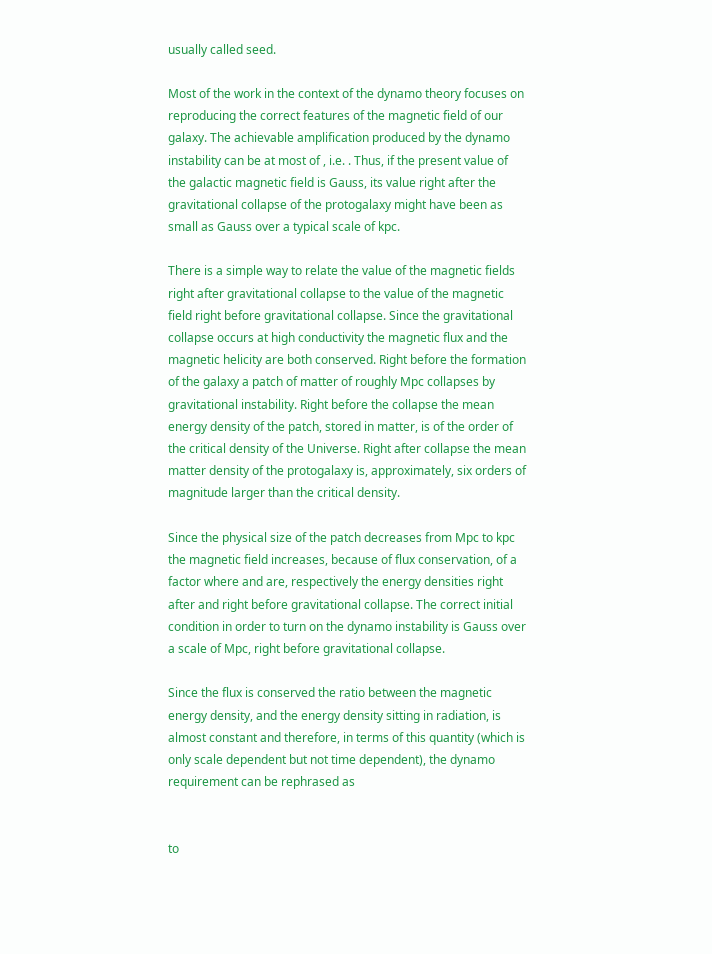usually called seed.

Most of the work in the context of the dynamo theory focuses on reproducing the correct features of the magnetic field of our galaxy. The achievable amplification produced by the dynamo instability can be at most of , i.e. . Thus, if the present value of the galactic magnetic field is Gauss, its value right after the gravitational collapse of the protogalaxy might have been as small as Gauss over a typical scale of kpc.

There is a simple way to relate the value of the magnetic fields right after gravitational collapse to the value of the magnetic field right before gravitational collapse. Since the gravitational collapse occurs at high conductivity the magnetic flux and the magnetic helicity are both conserved. Right before the formation of the galaxy a patch of matter of roughly Mpc collapses by gravitational instability. Right before the collapse the mean energy density of the patch, stored in matter, is of the order of the critical density of the Universe. Right after collapse the mean matter density of the protogalaxy is, approximately, six orders of magnitude larger than the critical density.

Since the physical size of the patch decreases from Mpc to kpc the magnetic field increases, because of flux conservation, of a factor where and are, respectively the energy densities right after and right before gravitational collapse. The correct initial condition in order to turn on the dynamo instability is Gauss over a scale of Mpc, right before gravitational collapse.

Since the flux is conserved the ratio between the magnetic energy density, and the energy density sitting in radiation, is almost constant and therefore, in terms of this quantity (which is only scale dependent but not time dependent), the dynamo requirement can be rephrased as


to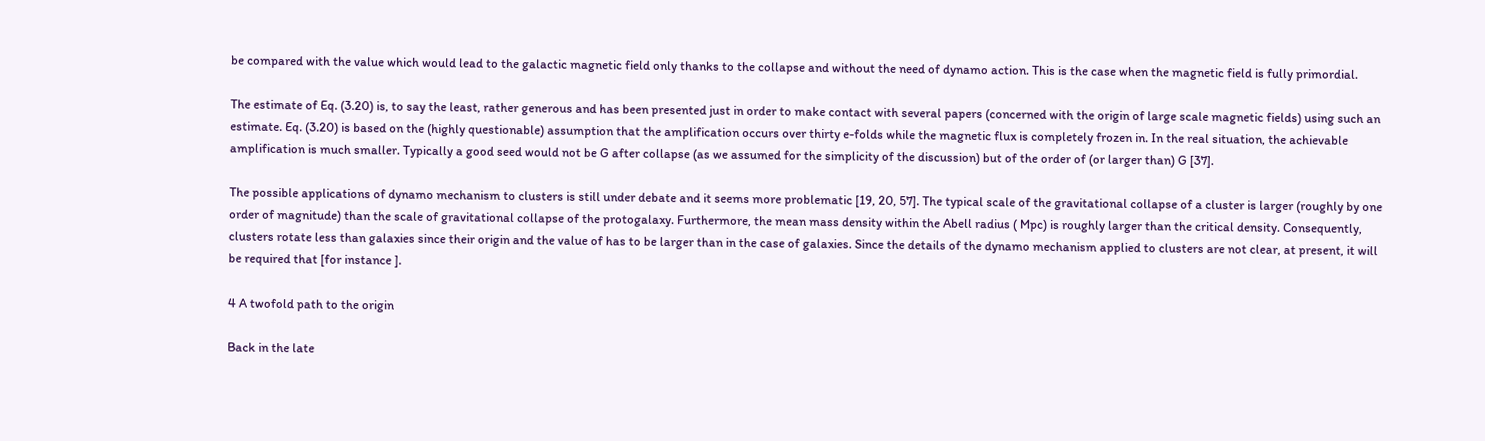be compared with the value which would lead to the galactic magnetic field only thanks to the collapse and without the need of dynamo action. This is the case when the magnetic field is fully primordial.

The estimate of Eq. (3.20) is, to say the least, rather generous and has been presented just in order to make contact with several papers (concerned with the origin of large scale magnetic fields) using such an estimate. Eq. (3.20) is based on the (highly questionable) assumption that the amplification occurs over thirty e-folds while the magnetic flux is completely frozen in. In the real situation, the achievable amplification is much smaller. Typically a good seed would not be G after collapse (as we assumed for the simplicity of the discussion) but of the order of (or larger than) G [37].

The possible applications of dynamo mechanism to clusters is still under debate and it seems more problematic [19, 20, 57]. The typical scale of the gravitational collapse of a cluster is larger (roughly by one order of magnitude) than the scale of gravitational collapse of the protogalaxy. Furthermore, the mean mass density within the Abell radius ( Mpc) is roughly larger than the critical density. Consequently, clusters rotate less than galaxies since their origin and the value of has to be larger than in the case of galaxies. Since the details of the dynamo mechanism applied to clusters are not clear, at present, it will be required that [for instance ].

4 A twofold path to the origin

Back in the late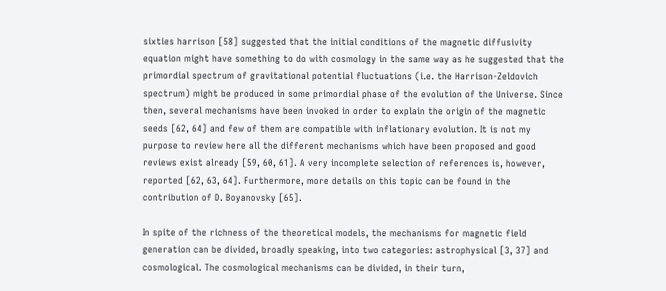sixties harrison [58] suggested that the initial conditions of the magnetic diffusivity equation might have something to do with cosmology in the same way as he suggested that the primordial spectrum of gravitational potential fluctuations (i.e. the Harrison-Zeldovich spectrum) might be produced in some primordial phase of the evolution of the Universe. Since then, several mechanisms have been invoked in order to explain the origin of the magnetic seeds [62, 64] and few of them are compatible with inflationary evolution. It is not my purpose to review here all the different mechanisms which have been proposed and good reviews exist already [59, 60, 61]. A very incomplete selection of references is, however, reported [62, 63, 64]. Furthermore, more details on this topic can be found in the contribution of D. Boyanovsky [65].

In spite of the richness of the theoretical models, the mechanisms for magnetic field generation can be divided, broadly speaking, into two categories: astrophysical [3, 37] and cosmological. The cosmological mechanisms can be divided, in their turn,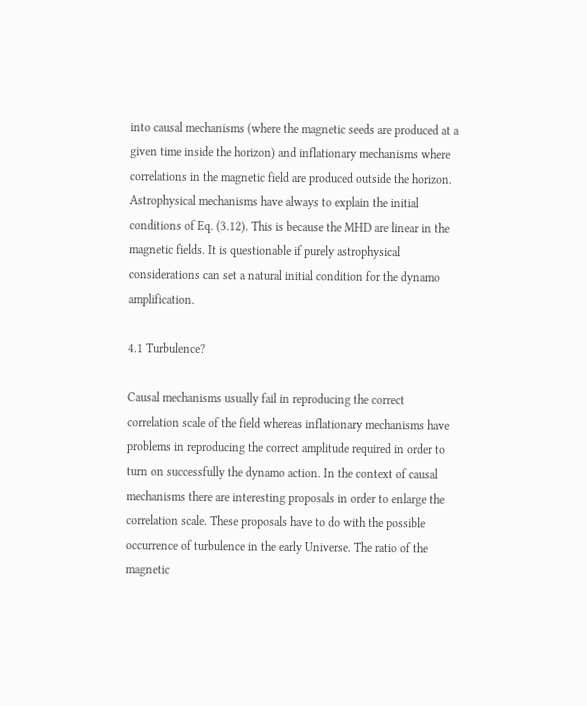into causal mechanisms (where the magnetic seeds are produced at a given time inside the horizon) and inflationary mechanisms where correlations in the magnetic field are produced outside the horizon. Astrophysical mechanisms have always to explain the initial conditions of Eq. (3.12). This is because the MHD are linear in the magnetic fields. It is questionable if purely astrophysical considerations can set a natural initial condition for the dynamo amplification.

4.1 Turbulence?

Causal mechanisms usually fail in reproducing the correct correlation scale of the field whereas inflationary mechanisms have problems in reproducing the correct amplitude required in order to turn on successfully the dynamo action. In the context of causal mechanisms there are interesting proposals in order to enlarge the correlation scale. These proposals have to do with the possible occurrence of turbulence in the early Universe. The ratio of the magnetic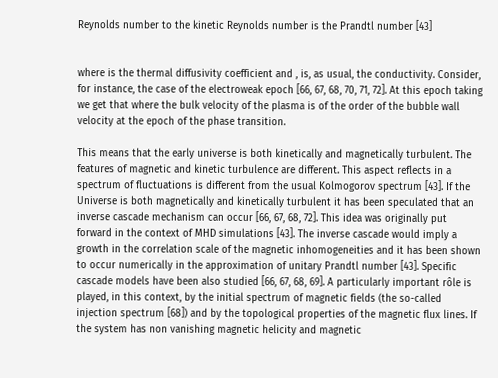Reynolds number to the kinetic Reynolds number is the Prandtl number [43]


where is the thermal diffusivity coefficient and , is, as usual, the conductivity. Consider, for instance, the case of the electroweak epoch [66, 67, 68, 70, 71, 72]. At this epoch taking we get that where the bulk velocity of the plasma is of the order of the bubble wall velocity at the epoch of the phase transition.

This means that the early universe is both kinetically and magnetically turbulent. The features of magnetic and kinetic turbulence are different. This aspect reflects in a spectrum of fluctuations is different from the usual Kolmogorov spectrum [43]. If the Universe is both magnetically and kinetically turbulent it has been speculated that an inverse cascade mechanism can occur [66, 67, 68, 72]. This idea was originally put forward in the context of MHD simulations [43]. The inverse cascade would imply a growth in the correlation scale of the magnetic inhomogeneities and it has been shown to occur numerically in the approximation of unitary Prandtl number [43]. Specific cascade models have been also studied [66, 67, 68, 69]. A particularly important rôle is played, in this context, by the initial spectrum of magnetic fields (the so-called injection spectrum [68]) and by the topological properties of the magnetic flux lines. If the system has non vanishing magnetic helicity and magnetic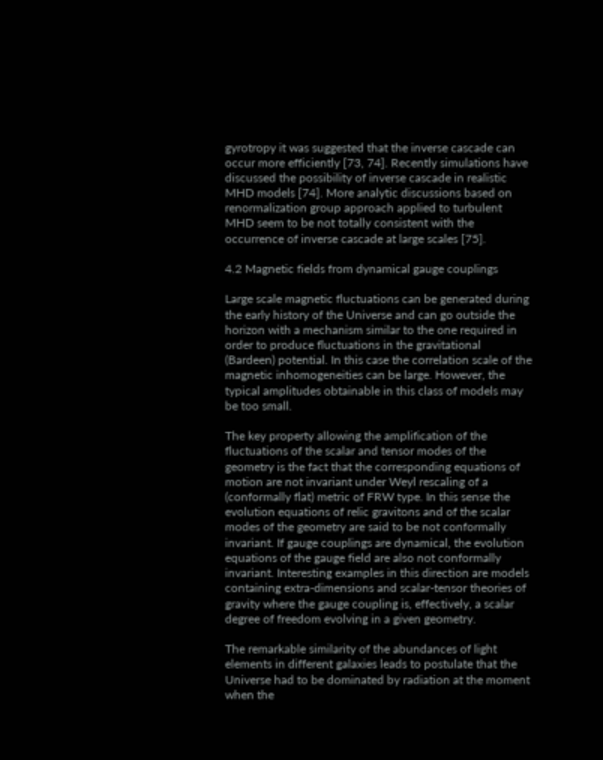gyrotropy it was suggested that the inverse cascade can occur more efficiently [73, 74]. Recently simulations have discussed the possibility of inverse cascade in realistic MHD models [74]. More analytic discussions based on renormalization group approach applied to turbulent MHD seem to be not totally consistent with the occurrence of inverse cascade at large scales [75].

4.2 Magnetic fields from dynamical gauge couplings

Large scale magnetic fluctuations can be generated during the early history of the Universe and can go outside the horizon with a mechanism similar to the one required in order to produce fluctuations in the gravitational (Bardeen) potential. In this case the correlation scale of the magnetic inhomogeneities can be large. However, the typical amplitudes obtainable in this class of models may be too small.

The key property allowing the amplification of the fluctuations of the scalar and tensor modes of the geometry is the fact that the corresponding equations of motion are not invariant under Weyl rescaling of a (conformally flat) metric of FRW type. In this sense the evolution equations of relic gravitons and of the scalar modes of the geometry are said to be not conformally invariant. If gauge couplings are dynamical, the evolution equations of the gauge field are also not conformally invariant. Interesting examples in this direction are models containing extra-dimensions and scalar-tensor theories of gravity where the gauge coupling is, effectively, a scalar degree of freedom evolving in a given geometry.

The remarkable similarity of the abundances of light elements in different galaxies leads to postulate that the Universe had to be dominated by radiation at the moment when the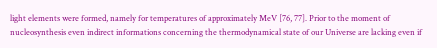light elements were formed, namely for temperatures of approximately MeV [76, 77]. Prior to the moment of nucleosynthesis even indirect informations concerning the thermodynamical state of our Universe are lacking even if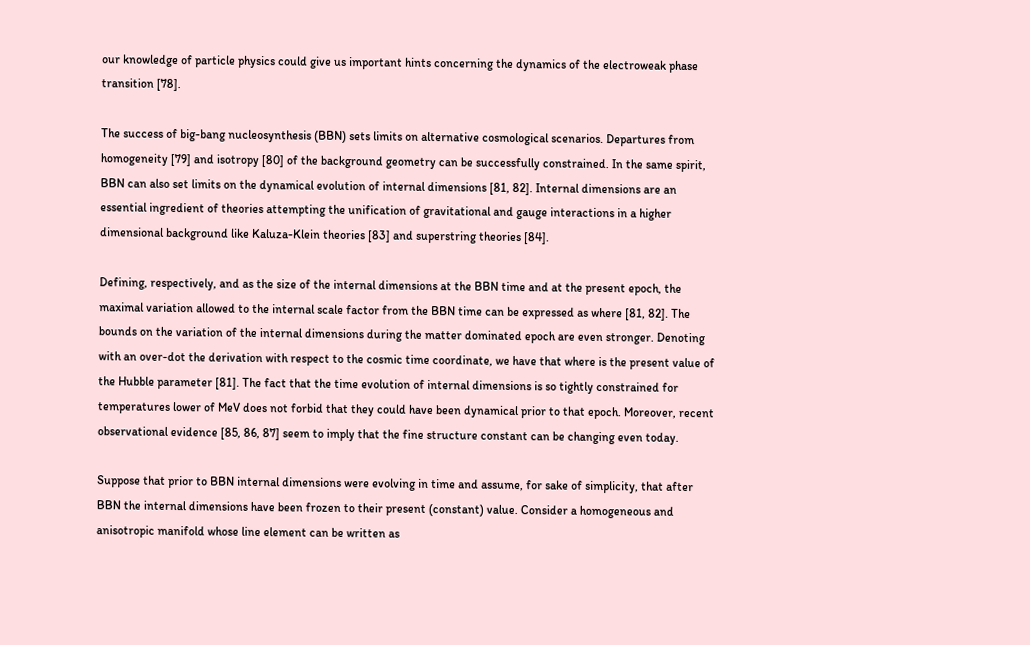our knowledge of particle physics could give us important hints concerning the dynamics of the electroweak phase transition [78].

The success of big-bang nucleosynthesis (BBN) sets limits on alternative cosmological scenarios. Departures from homogeneity [79] and isotropy [80] of the background geometry can be successfully constrained. In the same spirit, BBN can also set limits on the dynamical evolution of internal dimensions [81, 82]. Internal dimensions are an essential ingredient of theories attempting the unification of gravitational and gauge interactions in a higher dimensional background like Kaluza-Klein theories [83] and superstring theories [84].

Defining, respectively, and as the size of the internal dimensions at the BBN time and at the present epoch, the maximal variation allowed to the internal scale factor from the BBN time can be expressed as where [81, 82]. The bounds on the variation of the internal dimensions during the matter dominated epoch are even stronger. Denoting with an over-dot the derivation with respect to the cosmic time coordinate, we have that where is the present value of the Hubble parameter [81]. The fact that the time evolution of internal dimensions is so tightly constrained for temperatures lower of MeV does not forbid that they could have been dynamical prior to that epoch. Moreover, recent observational evidence [85, 86, 87] seem to imply that the fine structure constant can be changing even today.

Suppose that prior to BBN internal dimensions were evolving in time and assume, for sake of simplicity, that after BBN the internal dimensions have been frozen to their present (constant) value. Consider a homogeneous and anisotropic manifold whose line element can be written as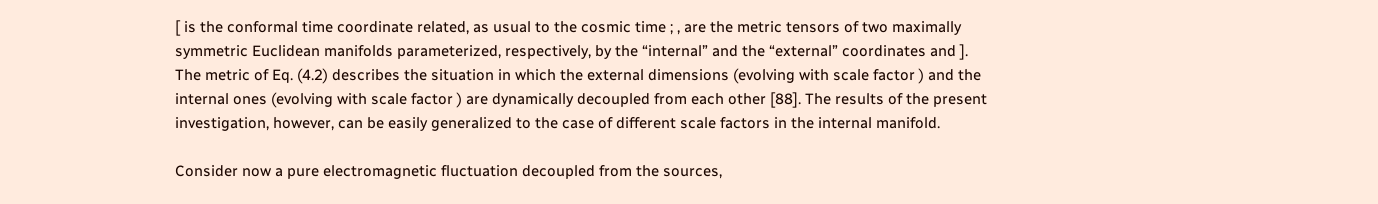[ is the conformal time coordinate related, as usual to the cosmic time ; , are the metric tensors of two maximally symmetric Euclidean manifolds parameterized, respectively, by the “internal” and the “external” coordinates and ]. The metric of Eq. (4.2) describes the situation in which the external dimensions (evolving with scale factor ) and the internal ones (evolving with scale factor ) are dynamically decoupled from each other [88]. The results of the present investigation, however, can be easily generalized to the case of different scale factors in the internal manifold.

Consider now a pure electromagnetic fluctuation decoupled from the sources,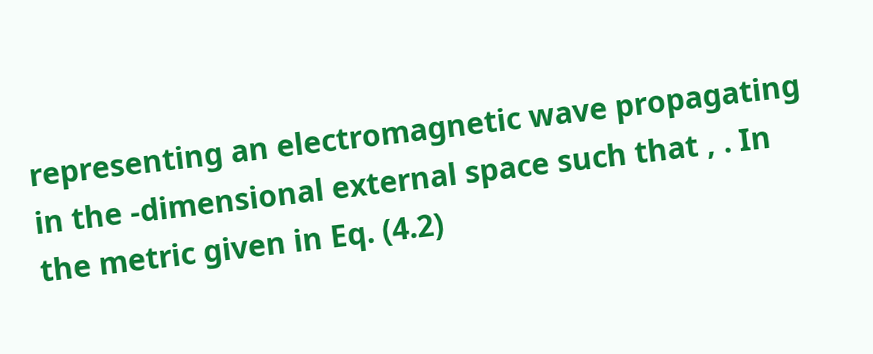representing an electromagnetic wave propagating in the -dimensional external space such that , . In the metric given in Eq. (4.2)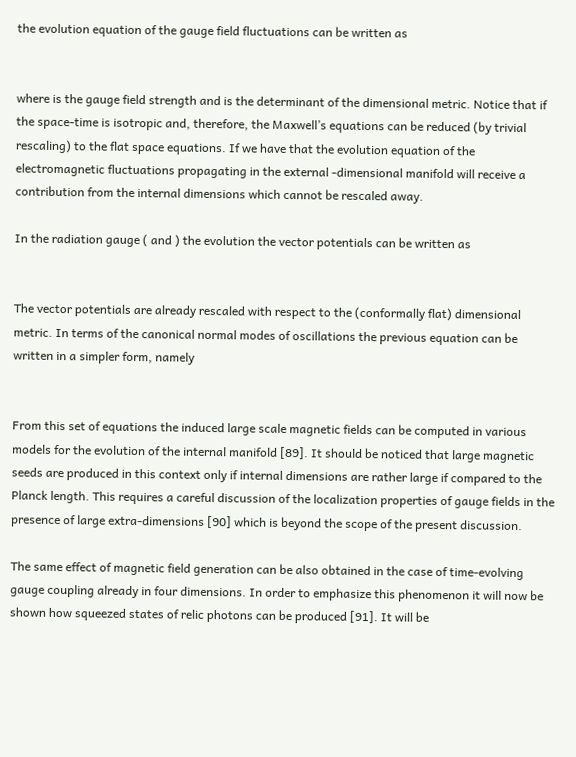the evolution equation of the gauge field fluctuations can be written as


where is the gauge field strength and is the determinant of the dimensional metric. Notice that if the space-time is isotropic and, therefore, the Maxwell’s equations can be reduced (by trivial rescaling) to the flat space equations. If we have that the evolution equation of the electromagnetic fluctuations propagating in the external -dimensional manifold will receive a contribution from the internal dimensions which cannot be rescaled away.

In the radiation gauge ( and ) the evolution the vector potentials can be written as


The vector potentials are already rescaled with respect to the (conformally flat) dimensional metric. In terms of the canonical normal modes of oscillations the previous equation can be written in a simpler form, namely


From this set of equations the induced large scale magnetic fields can be computed in various models for the evolution of the internal manifold [89]. It should be noticed that large magnetic seeds are produced in this context only if internal dimensions are rather large if compared to the Planck length. This requires a careful discussion of the localization properties of gauge fields in the presence of large extra-dimensions [90] which is beyond the scope of the present discussion.

The same effect of magnetic field generation can be also obtained in the case of time-evolving gauge coupling already in four dimensions. In order to emphasize this phenomenon it will now be shown how squeezed states of relic photons can be produced [91]. It will be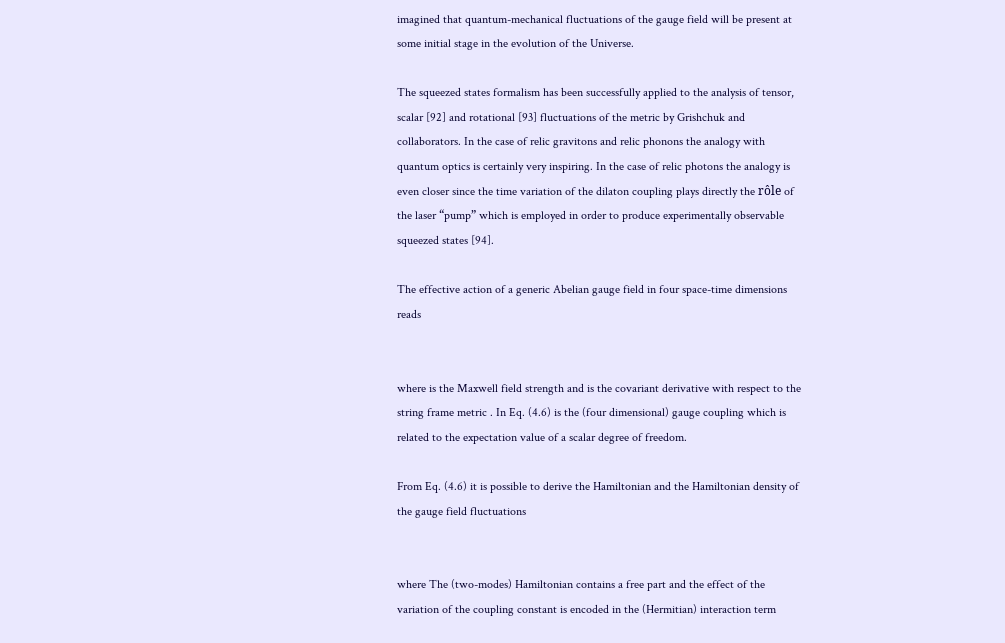imagined that quantum-mechanical fluctuations of the gauge field will be present at some initial stage in the evolution of the Universe.

The squeezed states formalism has been successfully applied to the analysis of tensor, scalar [92] and rotational [93] fluctuations of the metric by Grishchuk and collaborators. In the case of relic gravitons and relic phonons the analogy with quantum optics is certainly very inspiring. In the case of relic photons the analogy is even closer since the time variation of the dilaton coupling plays directly the rôle of the laser “pump” which is employed in order to produce experimentally observable squeezed states [94].

The effective action of a generic Abelian gauge field in four space-time dimensions reads


where is the Maxwell field strength and is the covariant derivative with respect to the string frame metric . In Eq. (4.6) is the (four dimensional) gauge coupling which is related to the expectation value of a scalar degree of freedom.

From Eq. (4.6) it is possible to derive the Hamiltonian and the Hamiltonian density of the gauge field fluctuations


where The (two-modes) Hamiltonian contains a free part and the effect of the variation of the coupling constant is encoded in the (Hermitian) interaction term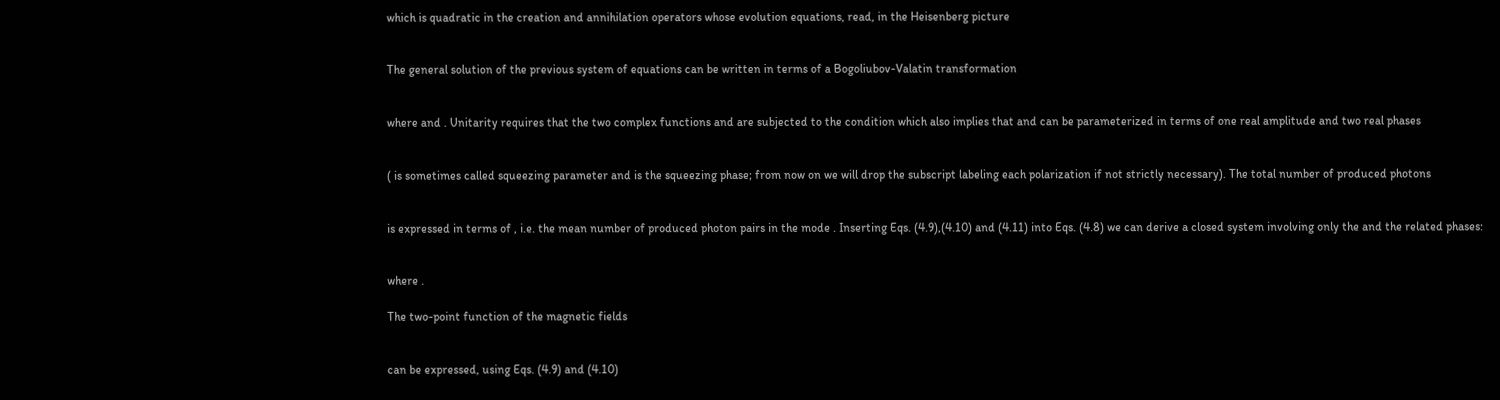which is quadratic in the creation and annihilation operators whose evolution equations, read, in the Heisenberg picture


The general solution of the previous system of equations can be written in terms of a Bogoliubov-Valatin transformation


where and . Unitarity requires that the two complex functions and are subjected to the condition which also implies that and can be parameterized in terms of one real amplitude and two real phases


( is sometimes called squeezing parameter and is the squeezing phase; from now on we will drop the subscript labeling each polarization if not strictly necessary). The total number of produced photons


is expressed in terms of , i.e. the mean number of produced photon pairs in the mode . Inserting Eqs. (4.9),(4.10) and (4.11) into Eqs. (4.8) we can derive a closed system involving only the and the related phases:


where .

The two-point function of the magnetic fields


can be expressed, using Eqs. (4.9) and (4.10)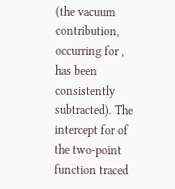(the vacuum contribution, occurring for , has been consistently subtracted). The intercept for of the two-point function traced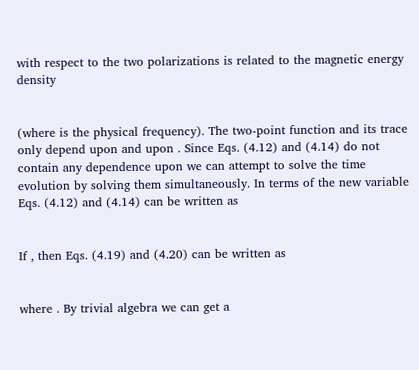with respect to the two polarizations is related to the magnetic energy density


(where is the physical frequency). The two-point function and its trace only depend upon and upon . Since Eqs. (4.12) and (4.14) do not contain any dependence upon we can attempt to solve the time evolution by solving them simultaneously. In terms of the new variable Eqs. (4.12) and (4.14) can be written as


If , then Eqs. (4.19) and (4.20) can be written as


where . By trivial algebra we can get a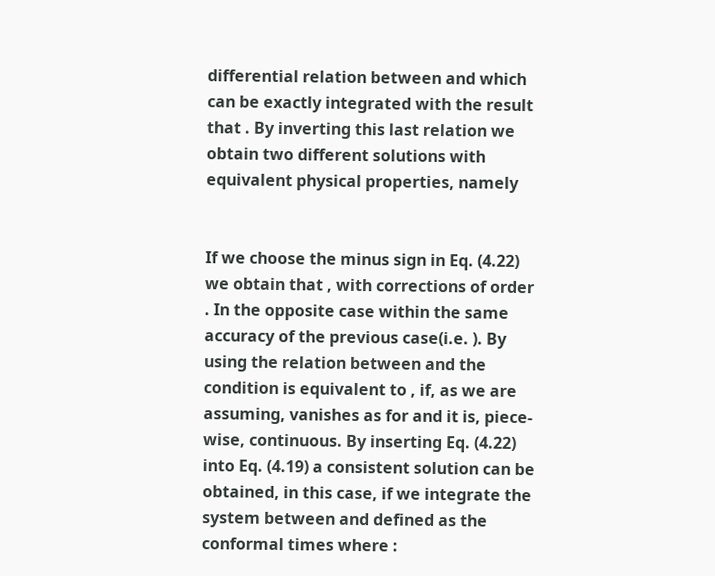differential relation between and which can be exactly integrated with the result that . By inverting this last relation we obtain two different solutions with equivalent physical properties, namely


If we choose the minus sign in Eq. (4.22) we obtain that , with corrections of order . In the opposite case within the same accuracy of the previous case(i.e. ). By using the relation between and the condition is equivalent to , if, as we are assuming, vanishes as for and it is, piece-wise, continuous. By inserting Eq. (4.22) into Eq. (4.19) a consistent solution can be obtained, in this case, if we integrate the system between and defined as the conformal times where :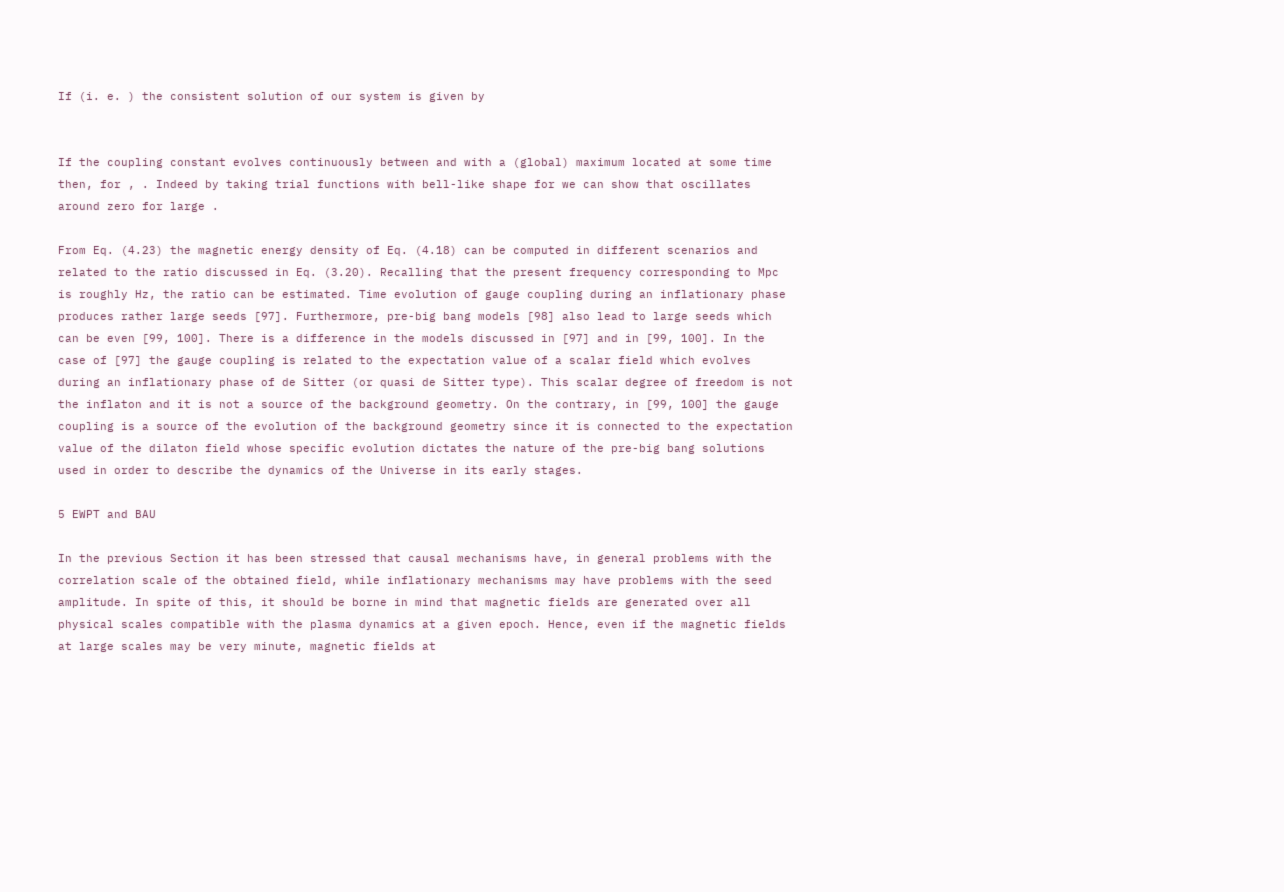If (i. e. ) the consistent solution of our system is given by


If the coupling constant evolves continuously between and with a (global) maximum located at some time then, for , . Indeed by taking trial functions with bell-like shape for we can show that oscillates around zero for large .

From Eq. (4.23) the magnetic energy density of Eq. (4.18) can be computed in different scenarios and related to the ratio discussed in Eq. (3.20). Recalling that the present frequency corresponding to Mpc is roughly Hz, the ratio can be estimated. Time evolution of gauge coupling during an inflationary phase produces rather large seeds [97]. Furthermore, pre-big bang models [98] also lead to large seeds which can be even [99, 100]. There is a difference in the models discussed in [97] and in [99, 100]. In the case of [97] the gauge coupling is related to the expectation value of a scalar field which evolves during an inflationary phase of de Sitter (or quasi de Sitter type). This scalar degree of freedom is not the inflaton and it is not a source of the background geometry. On the contrary, in [99, 100] the gauge coupling is a source of the evolution of the background geometry since it is connected to the expectation value of the dilaton field whose specific evolution dictates the nature of the pre-big bang solutions used in order to describe the dynamics of the Universe in its early stages.

5 EWPT and BAU

In the previous Section it has been stressed that causal mechanisms have, in general problems with the correlation scale of the obtained field, while inflationary mechanisms may have problems with the seed amplitude. In spite of this, it should be borne in mind that magnetic fields are generated over all physical scales compatible with the plasma dynamics at a given epoch. Hence, even if the magnetic fields at large scales may be very minute, magnetic fields at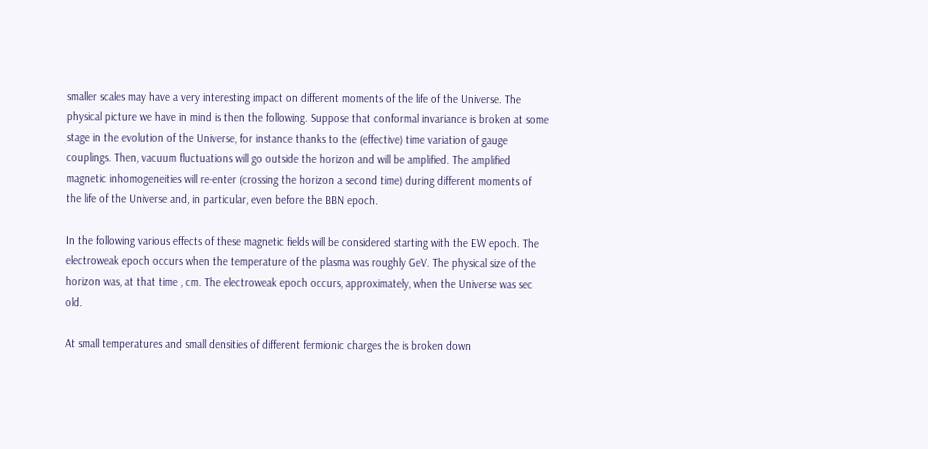smaller scales may have a very interesting impact on different moments of the life of the Universe. The physical picture we have in mind is then the following. Suppose that conformal invariance is broken at some stage in the evolution of the Universe, for instance thanks to the (effective) time variation of gauge couplings. Then, vacuum fluctuations will go outside the horizon and will be amplified. The amplified magnetic inhomogeneities will re-enter (crossing the horizon a second time) during different moments of the life of the Universe and, in particular, even before the BBN epoch.

In the following various effects of these magnetic fields will be considered starting with the EW epoch. The electroweak epoch occurs when the temperature of the plasma was roughly GeV. The physical size of the horizon was, at that time , cm. The electroweak epoch occurs, approximately, when the Universe was sec old.

At small temperatures and small densities of different fermionic charges the is broken down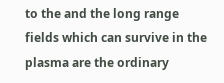to the and the long range fields which can survive in the plasma are the ordinary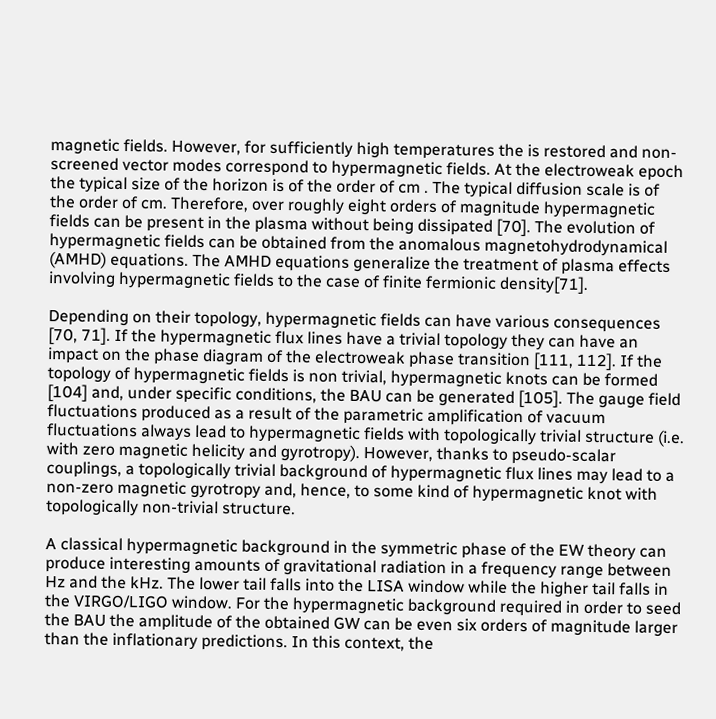magnetic fields. However, for sufficiently high temperatures the is restored and non-screened vector modes correspond to hypermagnetic fields. At the electroweak epoch the typical size of the horizon is of the order of cm . The typical diffusion scale is of the order of cm. Therefore, over roughly eight orders of magnitude hypermagnetic fields can be present in the plasma without being dissipated [70]. The evolution of hypermagnetic fields can be obtained from the anomalous magnetohydrodynamical (AMHD) equations. The AMHD equations generalize the treatment of plasma effects involving hypermagnetic fields to the case of finite fermionic density[71].

Depending on their topology, hypermagnetic fields can have various consequences [70, 71]. If the hypermagnetic flux lines have a trivial topology they can have an impact on the phase diagram of the electroweak phase transition [111, 112]. If the topology of hypermagnetic fields is non trivial, hypermagnetic knots can be formed [104] and, under specific conditions, the BAU can be generated [105]. The gauge field fluctuations produced as a result of the parametric amplification of vacuum fluctuations always lead to hypermagnetic fields with topologically trivial structure (i.e. with zero magnetic helicity and gyrotropy). However, thanks to pseudo-scalar couplings, a topologically trivial background of hypermagnetic flux lines may lead to a non-zero magnetic gyrotropy and, hence, to some kind of hypermagnetic knot with topologically non-trivial structure.

A classical hypermagnetic background in the symmetric phase of the EW theory can produce interesting amounts of gravitational radiation in a frequency range between Hz and the kHz. The lower tail falls into the LISA window while the higher tail falls in the VIRGO/LIGO window. For the hypermagnetic background required in order to seed the BAU the amplitude of the obtained GW can be even six orders of magnitude larger than the inflationary predictions. In this context, the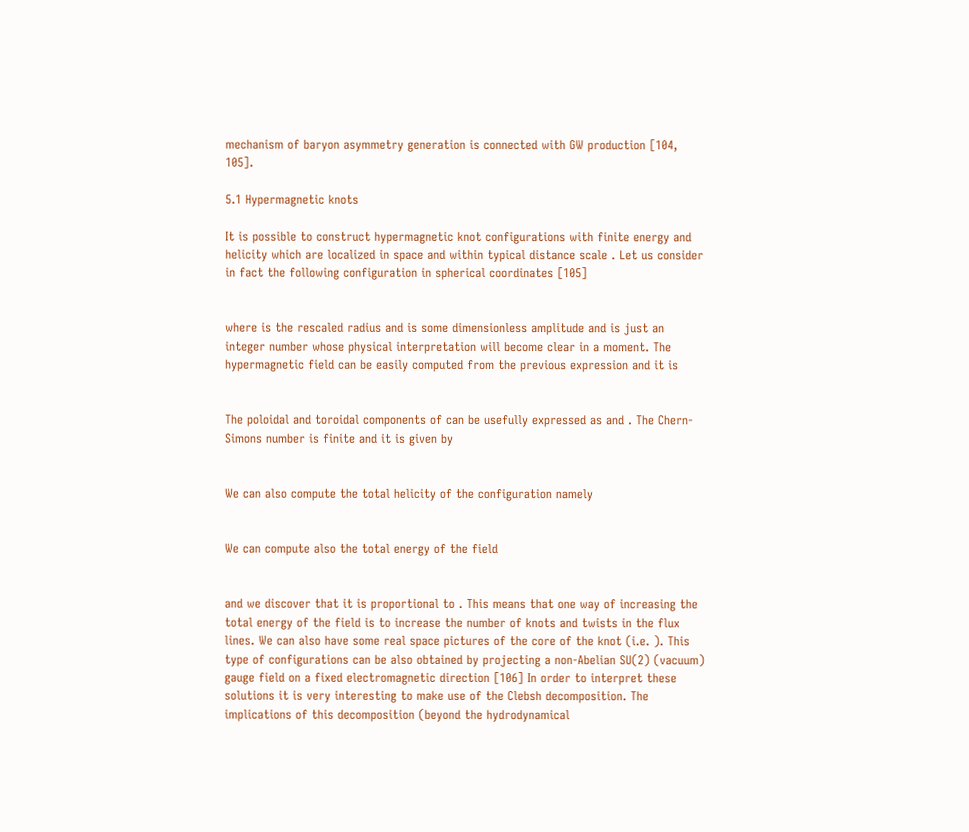mechanism of baryon asymmetry generation is connected with GW production [104, 105].

5.1 Hypermagnetic knots

It is possible to construct hypermagnetic knot configurations with finite energy and helicity which are localized in space and within typical distance scale . Let us consider in fact the following configuration in spherical coordinates [105]


where is the rescaled radius and is some dimensionless amplitude and is just an integer number whose physical interpretation will become clear in a moment. The hypermagnetic field can be easily computed from the previous expression and it is


The poloidal and toroidal components of can be usefully expressed as and . The Chern-Simons number is finite and it is given by


We can also compute the total helicity of the configuration namely


We can compute also the total energy of the field


and we discover that it is proportional to . This means that one way of increasing the total energy of the field is to increase the number of knots and twists in the flux lines. We can also have some real space pictures of the core of the knot (i.e. ). This type of configurations can be also obtained by projecting a non-Abelian SU(2) (vacuum) gauge field on a fixed electromagnetic direction [106] In order to interpret these solutions it is very interesting to make use of the Clebsh decomposition. The implications of this decomposition (beyond the hydrodynamical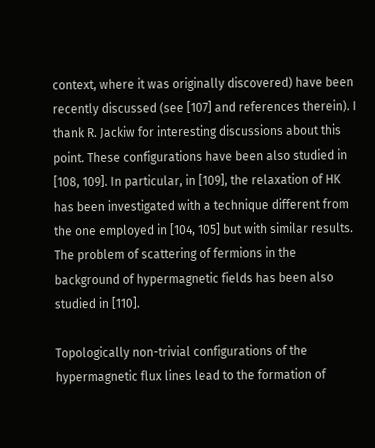context, where it was originally discovered) have been recently discussed (see [107] and references therein). I thank R. Jackiw for interesting discussions about this point. These configurations have been also studied in [108, 109]. In particular, in [109], the relaxation of HK has been investigated with a technique different from the one employed in [104, 105] but with similar results. The problem of scattering of fermions in the background of hypermagnetic fields has been also studied in [110].

Topologically non-trivial configurations of the hypermagnetic flux lines lead to the formation of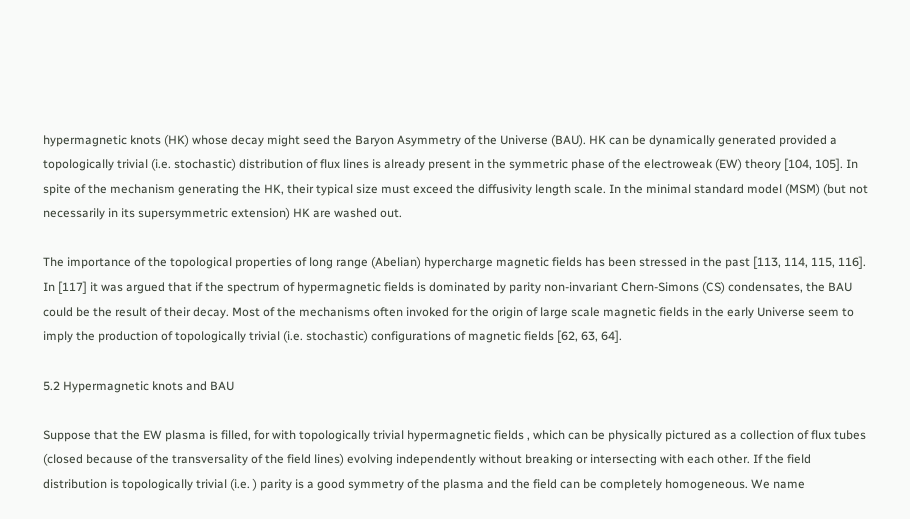hypermagnetic knots (HK) whose decay might seed the Baryon Asymmetry of the Universe (BAU). HK can be dynamically generated provided a topologically trivial (i.e. stochastic) distribution of flux lines is already present in the symmetric phase of the electroweak (EW) theory [104, 105]. In spite of the mechanism generating the HK, their typical size must exceed the diffusivity length scale. In the minimal standard model (MSM) (but not necessarily in its supersymmetric extension) HK are washed out.

The importance of the topological properties of long range (Abelian) hypercharge magnetic fields has been stressed in the past [113, 114, 115, 116]. In [117] it was argued that if the spectrum of hypermagnetic fields is dominated by parity non-invariant Chern-Simons (CS) condensates, the BAU could be the result of their decay. Most of the mechanisms often invoked for the origin of large scale magnetic fields in the early Universe seem to imply the production of topologically trivial (i.e. stochastic) configurations of magnetic fields [62, 63, 64].

5.2 Hypermagnetic knots and BAU

Suppose that the EW plasma is filled, for with topologically trivial hypermagnetic fields , which can be physically pictured as a collection of flux tubes (closed because of the transversality of the field lines) evolving independently without breaking or intersecting with each other. If the field distribution is topologically trivial (i.e. ) parity is a good symmetry of the plasma and the field can be completely homogeneous. We name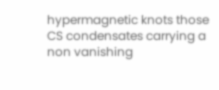hypermagnetic knots those CS condensates carrying a non vanishing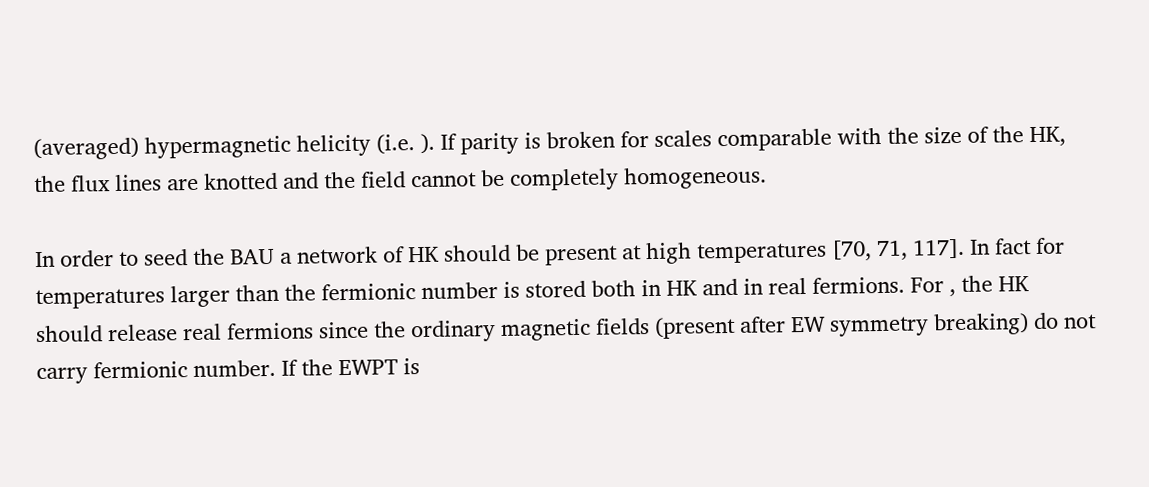(averaged) hypermagnetic helicity (i.e. ). If parity is broken for scales comparable with the size of the HK, the flux lines are knotted and the field cannot be completely homogeneous.

In order to seed the BAU a network of HK should be present at high temperatures [70, 71, 117]. In fact for temperatures larger than the fermionic number is stored both in HK and in real fermions. For , the HK should release real fermions since the ordinary magnetic fields (present after EW symmetry breaking) do not carry fermionic number. If the EWPT is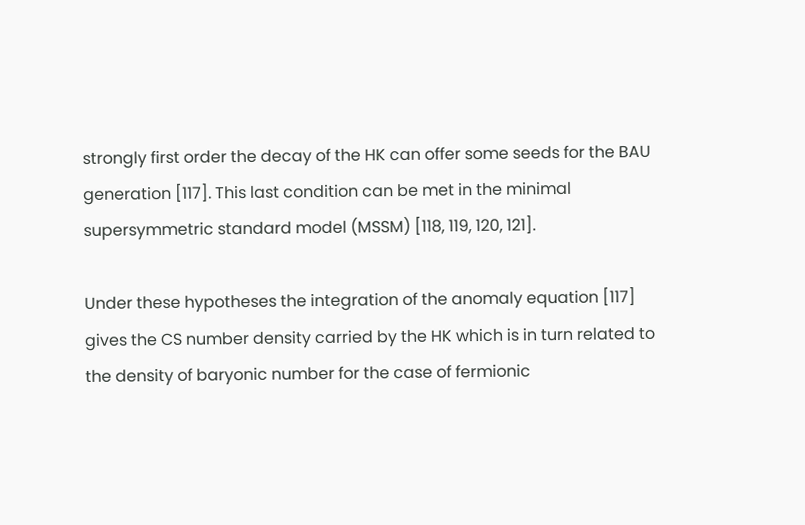strongly first order the decay of the HK can offer some seeds for the BAU generation [117]. This last condition can be met in the minimal supersymmetric standard model (MSSM) [118, 119, 120, 121].

Under these hypotheses the integration of the anomaly equation [117] gives the CS number density carried by the HK which is in turn related to the density of baryonic number for the case of fermionic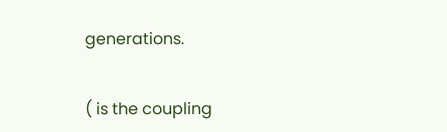generations.


( is the coupling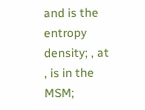and is the entropy density; , at , is in the MSM;